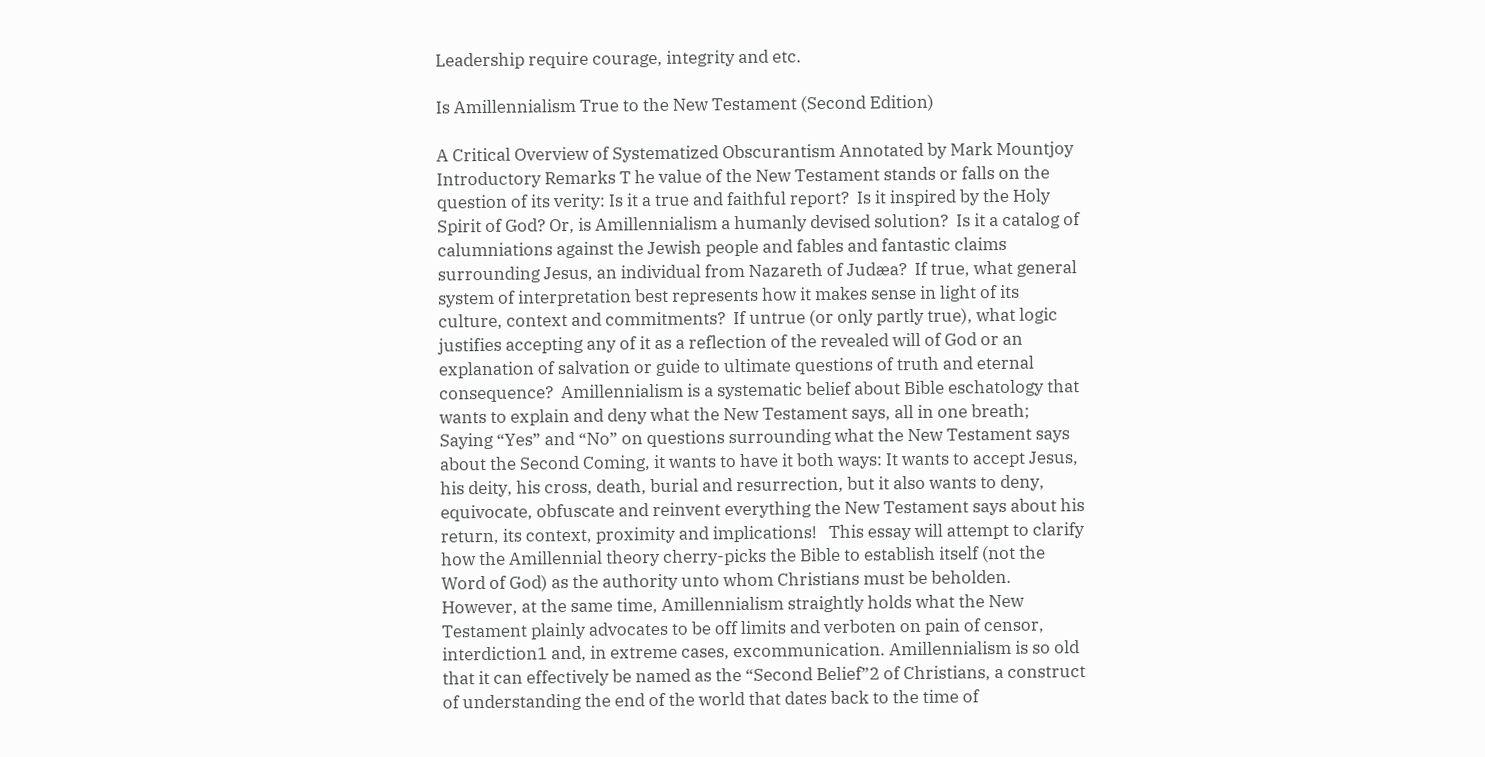Leadership require courage, integrity and etc.

Is Amillennialism True to the New Testament (Second Edition)

A Critical Overview of Systematized Obscurantism Annotated by Mark Mountjoy Introductory Remarks T he value of the New Testament stands or falls on the question of its verity: Is it a true and faithful report?  Is it inspired by the Holy Spirit of God? Or, is Amillennialism a humanly devised solution?  Is it a catalog of calumniations against the Jewish people and fables and fantastic claims surrounding Jesus, an individual from Nazareth of Judæa?  If true, what general system of interpretation best represents how it makes sense in light of its culture, context and commitments?  If untrue (or only partly true), what logic justifies accepting any of it as a reflection of the revealed will of God or an explanation of salvation or guide to ultimate questions of truth and eternal consequence?  Amillennialism is a systematic belief about Bible eschatology that wants to explain and deny what the New Testament says, all in one breath; Saying “Yes” and “No” on questions surrounding what the New Testament says about the Second Coming, it wants to have it both ways: It wants to accept Jesus, his deity, his cross, death, burial and resurrection, but it also wants to deny, equivocate, obfuscate and reinvent everything the New Testament says about his return, its context, proximity and implications!   This essay will attempt to clarify how the Amillennial theory cherry-picks the Bible to establish itself (not the Word of God) as the authority unto whom Christians must be beholden.  However, at the same time, Amillennialism straightly holds what the New Testament plainly advocates to be off limits and verboten on pain of censor, interdiction1 and, in extreme cases, excommunication. Amillennialism is so old that it can effectively be named as the “Second Belief”2 of Christians, a construct of understanding the end of the world that dates back to the time of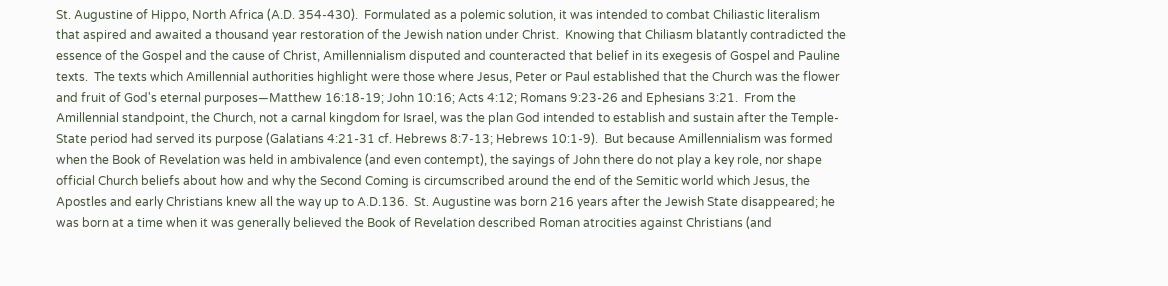St. Augustine of Hippo, North Africa (A.D. 354-430).  Formulated as a polemic solution, it was intended to combat Chiliastic literalism that aspired and awaited a thousand year restoration of the Jewish nation under Christ.  Knowing that Chiliasm blatantly contradicted the essence of the Gospel and the cause of Christ, Amillennialism disputed and counteracted that belief in its exegesis of Gospel and Pauline texts.  The texts which Amillennial authorities highlight were those where Jesus, Peter or Paul established that the Church was the flower and fruit of God's eternal purposes—Matthew 16:18-19; John 10:16; Acts 4:12; Romans 9:23-26 and Ephesians 3:21.  From the Amillennial standpoint, the Church, not a carnal kingdom for Israel, was the plan God intended to establish and sustain after the Temple-State period had served its purpose (Galatians 4:21-31 cf. Hebrews 8:7-13; Hebrews 10:1-9).  But because Amillennialism was formed when the Book of Revelation was held in ambivalence (and even contempt), the sayings of John there do not play a key role, nor shape official Church beliefs about how and why the Second Coming is circumscribed around the end of the Semitic world which Jesus, the Apostles and early Christians knew all the way up to A.D.136.  St. Augustine was born 216 years after the Jewish State disappeared; he was born at a time when it was generally believed the Book of Revelation described Roman atrocities against Christians (and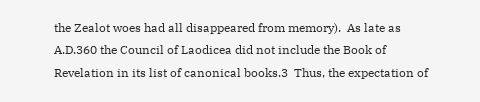the Zealot woes had all disappeared from memory).  As late as A.D.360 the Council of Laodicea did not include the Book of Revelation in its list of canonical books.3  Thus, the expectation of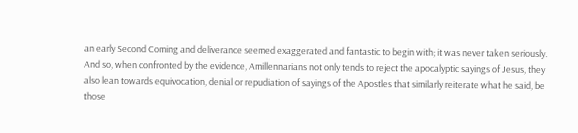an early Second Coming and deliverance seemed exaggerated and fantastic to begin with; it was never taken seriously.  And so, when confronted by the evidence, Amillennarians not only tends to reject the apocalyptic sayings of Jesus, they also lean towards equivocation, denial or repudiation of sayings of the Apostles that similarly reiterate what he said, be those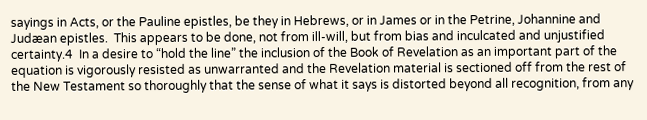sayings in Acts, or the Pauline epistles, be they in Hebrews, or in James or in the Petrine, Johannine and Judæan epistles.  This appears to be done, not from ill-will, but from bias and inculcated and unjustified certainty.4  In a desire to “hold the line” the inclusion of the Book of Revelation as an important part of the equation is vigorously resisted as unwarranted and the Revelation material is sectioned off from the rest of the New Testament so thoroughly that the sense of what it says is distorted beyond all recognition, from any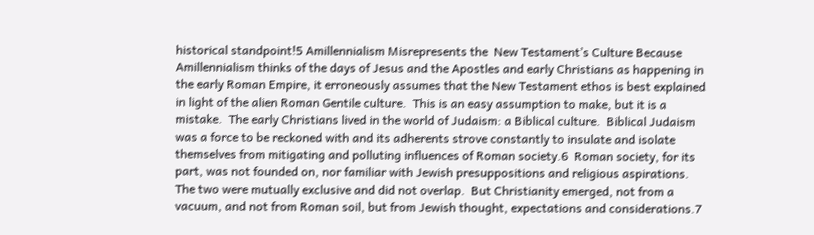historical standpoint!5 Amillennialism Misrepresents the  New Testament’s Culture Because Amillennialism thinks of the days of Jesus and the Apostles and early Christians as happening in the early Roman Empire, it erroneously assumes that the New Testament ethos is best explained in light of the alien Roman Gentile culture.  This is an easy assumption to make, but it is a mistake.  The early Christians lived in the world of Judaism: a Biblical culture.  Biblical Judaism was a force to be reckoned with and its adherents strove constantly to insulate and isolate themselves from mitigating and polluting influences of Roman society.6  Roman society, for its part, was not founded on, nor familiar with Jewish presuppositions and religious aspirations.  The two were mutually exclusive and did not overlap.  But Christianity emerged, not from a vacuum, and not from Roman soil, but from Jewish thought, expectations and considerations.7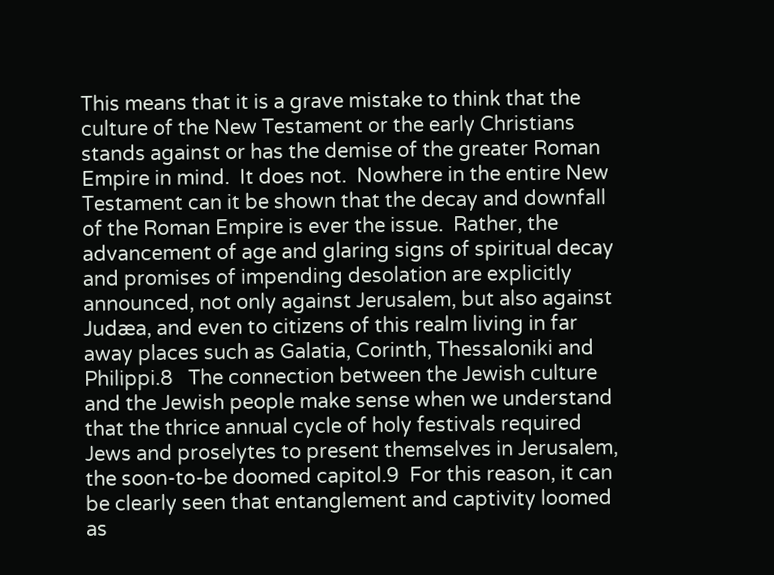This means that it is a grave mistake to think that the culture of the New Testament or the early Christians stands against or has the demise of the greater Roman Empire in mind.  It does not.  Nowhere in the entire New Testament can it be shown that the decay and downfall of the Roman Empire is ever the issue.  Rather, the advancement of age and glaring signs of spiritual decay and promises of impending desolation are explicitly announced, not only against Jerusalem, but also against Judæa, and even to citizens of this realm living in far away places such as Galatia, Corinth, Thessaloniki and Philippi.8   The connection between the Jewish culture and the Jewish people make sense when we understand that the thrice annual cycle of holy festivals required Jews and proselytes to present themselves in Jerusalem, the soon-to-be doomed capitol.9  For this reason, it can be clearly seen that entanglement and captivity loomed as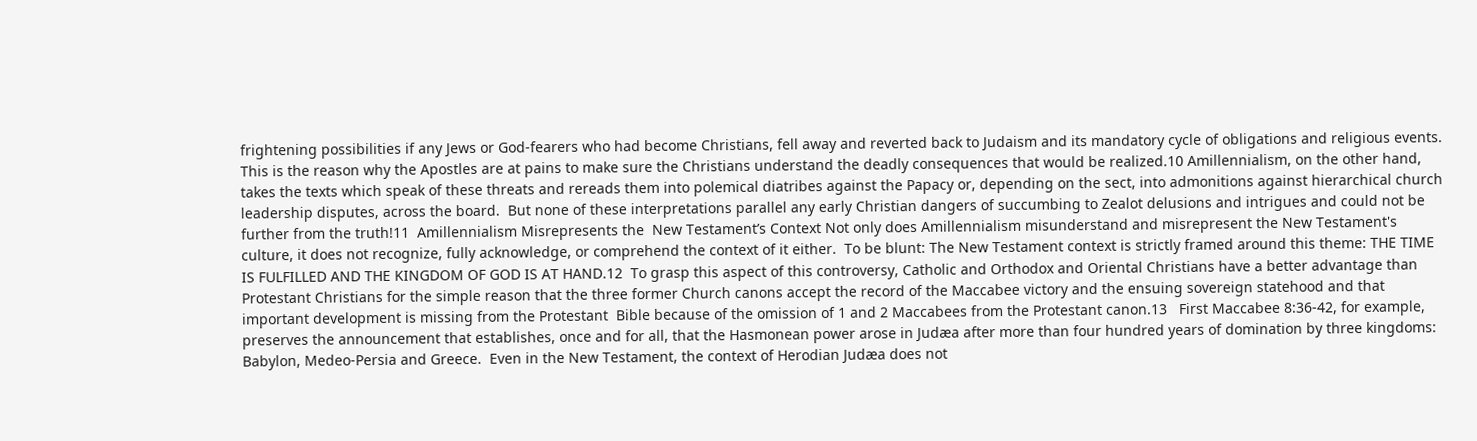frightening possibilities if any Jews or God-fearers who had become Christians, fell away and reverted back to Judaism and its mandatory cycle of obligations and religious events.  This is the reason why the Apostles are at pains to make sure the Christians understand the deadly consequences that would be realized.10 Amillennialism, on the other hand, takes the texts which speak of these threats and rereads them into polemical diatribes against the Papacy or, depending on the sect, into admonitions against hierarchical church leadership disputes, across the board.  But none of these interpretations parallel any early Christian dangers of succumbing to Zealot delusions and intrigues and could not be further from the truth!11  Amillennialism Misrepresents the  New Testament’s Context Not only does Amillennialism misunderstand and misrepresent the New Testament's culture, it does not recognize, fully acknowledge, or comprehend the context of it either.  To be blunt: The New Testament context is strictly framed around this theme: THE TIME IS FULFILLED AND THE KINGDOM OF GOD IS AT HAND.12  To grasp this aspect of this controversy, Catholic and Orthodox and Oriental Christians have a better advantage than Protestant Christians for the simple reason that the three former Church canons accept the record of the Maccabee victory and the ensuing sovereign statehood and that important development is missing from the Protestant  Bible because of the omission of 1 and 2 Maccabees from the Protestant canon.13   First Maccabee 8:36-42, for example, preserves the announcement that establishes, once and for all, that the Hasmonean power arose in Judæa after more than four hundred years of domination by three kingdoms: Babylon, Medeo-Persia and Greece.  Even in the New Testament, the context of Herodian Judæa does not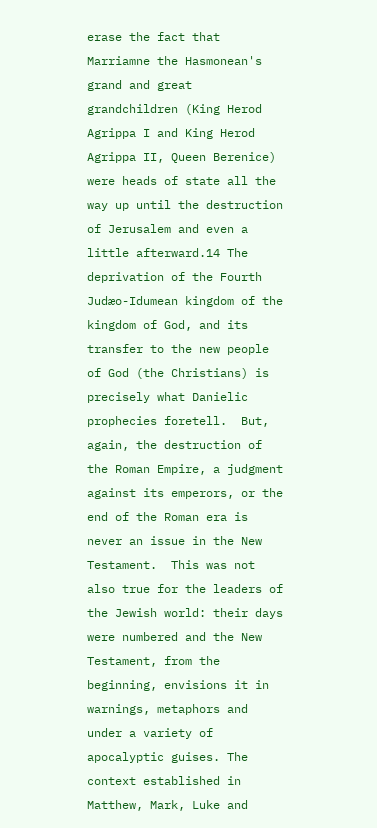erase the fact that Marriamne the Hasmonean's grand and great grandchildren (King Herod Agrippa I and King Herod Agrippa II, Queen Berenice) were heads of state all the way up until the destruction of Jerusalem and even a little afterward.14 The deprivation of the Fourth Judæo-Idumean kingdom of the kingdom of God, and its transfer to the new people of God (the Christians) is precisely what Danielic prophecies foretell.  But, again, the destruction of the Roman Empire, a judgment against its emperors, or the end of the Roman era is never an issue in the New Testament.  This was not also true for the leaders of the Jewish world: their days were numbered and the New Testament, from the beginning, envisions it in warnings, metaphors and under a variety of apocalyptic guises. The context established in Matthew, Mark, Luke and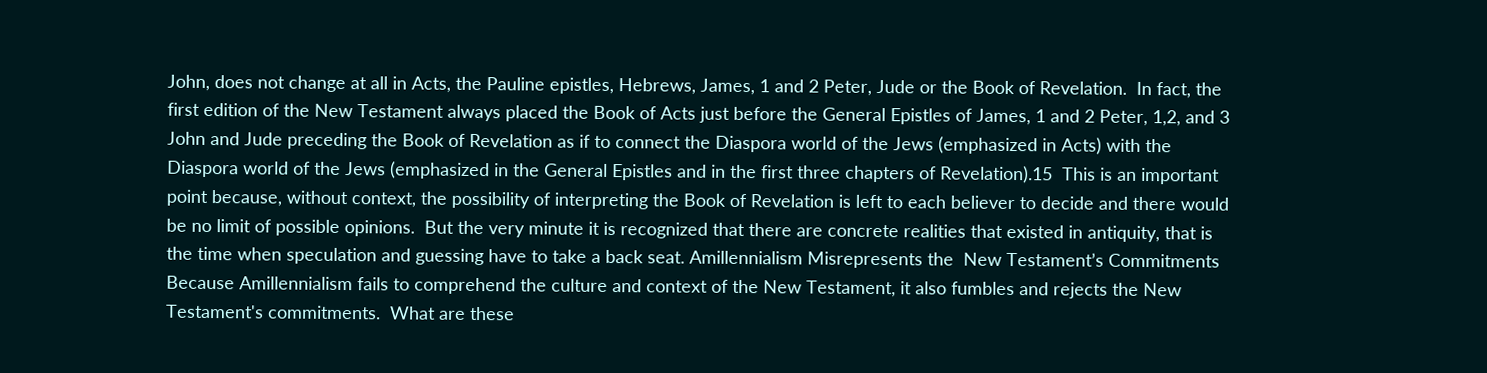John, does not change at all in Acts, the Pauline epistles, Hebrews, James, 1 and 2 Peter, Jude or the Book of Revelation.  In fact, the first edition of the New Testament always placed the Book of Acts just before the General Epistles of James, 1 and 2 Peter, 1,2, and 3 John and Jude preceding the Book of Revelation as if to connect the Diaspora world of the Jews (emphasized in Acts) with the Diaspora world of the Jews (emphasized in the General Epistles and in the first three chapters of Revelation).15  This is an important point because, without context, the possibility of interpreting the Book of Revelation is left to each believer to decide and there would be no limit of possible opinions.  But the very minute it is recognized that there are concrete realities that existed in antiquity, that is the time when speculation and guessing have to take a back seat. Amillennialism Misrepresents the  New Testament’s Commitments Because Amillennialism fails to comprehend the culture and context of the New Testament, it also fumbles and rejects the New Testament's commitments.  What are these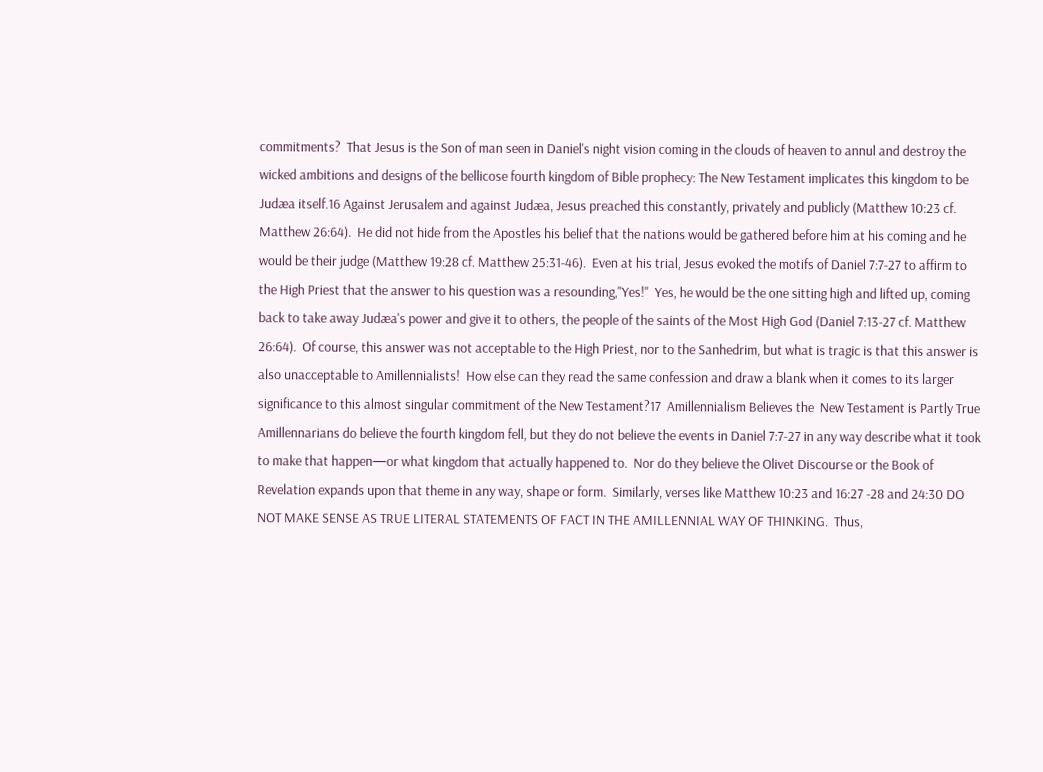commitments?  That Jesus is the Son of man seen in Daniel's night vision coming in the clouds of heaven to annul and destroy the wicked ambitions and designs of the bellicose fourth kingdom of Bible prophecy: The New Testament implicates this kingdom to be Judæa itself.16 Against Jerusalem and against Judæa, Jesus preached this constantly, privately and publicly (Matthew 10:23 cf. Matthew 26:64).  He did not hide from the Apostles his belief that the nations would be gathered before him at his coming and he would be their judge (Matthew 19:28 cf. Matthew 25:31-46).  Even at his trial, Jesus evoked the motifs of Daniel 7:7-27 to affirm to the High Priest that the answer to his question was a resounding,"Yes!"  Yes, he would be the one sitting high and lifted up, coming back to take away Judæa's power and give it to others, the people of the saints of the Most High God (Daniel 7:13-27 cf. Matthew 26:64).  Of course, this answer was not acceptable to the High Priest, nor to the Sanhedrim, but what is tragic is that this answer is also unacceptable to Amillennialists!  How else can they read the same confession and draw a blank when it comes to its larger significance to this almost singular commitment of the New Testament?17  Amillennialism Believes the  New Testament is Partly True Amillennarians do believe the fourth kingdom fell, but they do not believe the events in Daniel 7:7-27 in any way describe what it took to make that happen—or what kingdom that actually happened to.  Nor do they believe the Olivet Discourse or the Book of Revelation expands upon that theme in any way, shape or form.  Similarly, verses like Matthew 10:23 and 16:27 -28 and 24:30 DO NOT MAKE SENSE AS TRUE LITERAL STATEMENTS OF FACT IN THE AMILLENNIAL WAY OF THINKING.  Thus,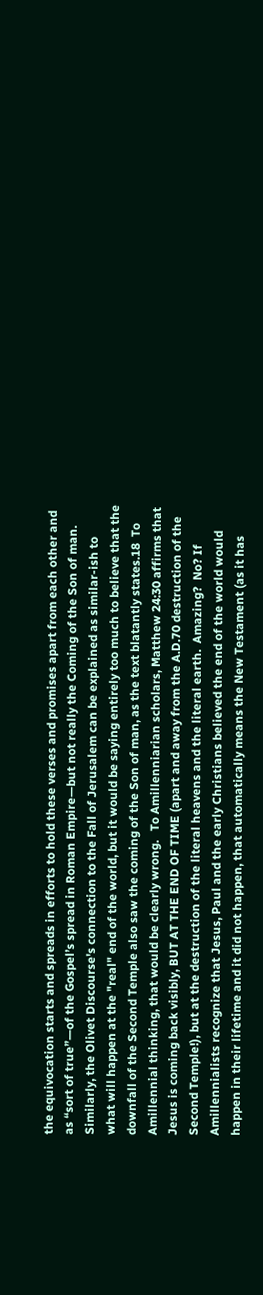the equivocation starts and spreads in efforts to hold these verses and promises apart from each other and as “sort of true”—of the Gospel’s spread in Roman Empire—but not really the Coming of the Son of man.  Similarly, the Olivet Discourse's connection to the Fall of Jerusalem can be explained as similar-ish to what will happen at the "real" end of the world, but it would be saying entirely too much to believe that the downfall of the Second Temple also saw the coming of the Son of man, as the text blatantly states.18  To Amillennial thinking, that would be clearly wrong.   To Amillenniarian scholars, Matthew 24:30 affirms that Jesus is coming back visibly, BUT AT THE END OF TIME (apart and away from the A.D.70 destruction of the Second Temple!), but at the destruction of the literal heavens and the literal earth.  Amazing?  No? If Amillennialists recognize that Jesus, Paul and the early Christians believed the end of the world would happen in their lifetime and it did not happen, that automatically means the New Testament (as it has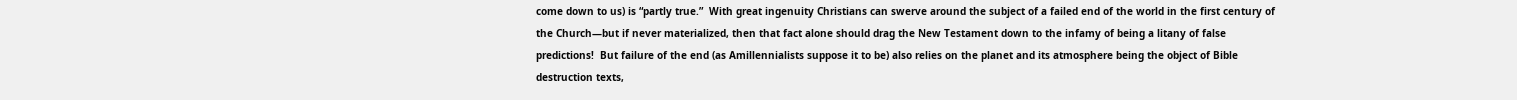come down to us) is “partly true.”  With great ingenuity Christians can swerve around the subject of a failed end of the world in the first century of the Church—but if never materialized, then that fact alone should drag the New Testament down to the infamy of being a litany of false predictions!  But failure of the end (as Amillennialists suppose it to be) also relies on the planet and its atmosphere being the object of Bible destruction texts,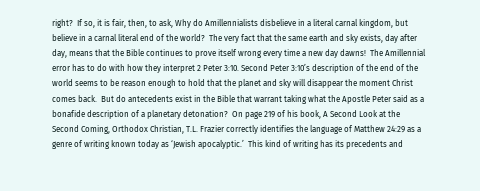right?  If so, it is fair, then, to ask, Why do Amillennialists disbelieve in a literal carnal kingdom, but believe in a carnal literal end of the world?  The very fact that the same earth and sky exists, day after day, means that the Bible continues to prove itself wrong every time a new day dawns!  The Amillennial error has to do with how they interpret 2 Peter 3:10. Second Peter 3:10’s description of the end of the world seems to be reason enough to hold that the planet and sky will disappear the moment Christ comes back.  But do antecedents exist in the Bible that warrant taking what the Apostle Peter said as a bonafide description of a planetary detonation?  On page 219 of his book, A Second Look at the Second Coming, Orthodox Christian, T.L. Frazier correctly identifies the language of Matthew 24:29 as a genre of writing known today as ‘Jewish apocalyptic.’  This kind of writing has its precedents and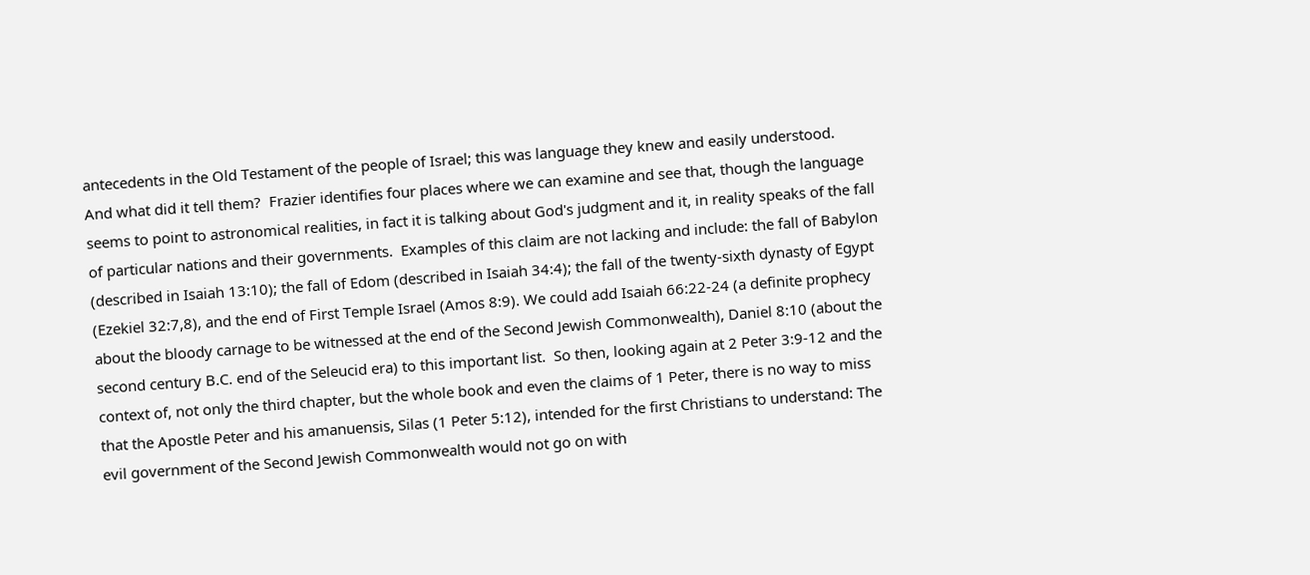antecedents in the Old Testament of the people of Israel; this was language they knew and easily understood.   And what did it tell them?  Frazier identifies four places where we can examine and see that, though the language seems to point to astronomical realities, in fact it is talking about God's judgment and it, in reality speaks of the fall of particular nations and their governments.  Examples of this claim are not lacking and include: the fall of Babylon (described in Isaiah 13:10); the fall of Edom (described in Isaiah 34:4); the fall of the twenty-sixth dynasty of Egypt (Ezekiel 32:7,8), and the end of First Temple Israel (Amos 8:9). We could add Isaiah 66:22-24 (a definite prophecy about the bloody carnage to be witnessed at the end of the Second Jewish Commonwealth), Daniel 8:10 (about the second century B.C. end of the Seleucid era) to this important list.  So then, looking again at 2 Peter 3:9-12 and the context of, not only the third chapter, but the whole book and even the claims of 1 Peter, there is no way to miss that the Apostle Peter and his amanuensis, Silas (1 Peter 5:12), intended for the first Christians to understand: The evil government of the Second Jewish Commonwealth would not go on with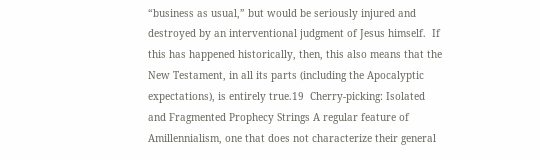“business as usual,” but would be seriously injured and destroyed by an interventional judgment of Jesus himself.  If this has happened historically, then, this also means that the New Testament, in all its parts (including the Apocalyptic expectations), is entirely true.19  Cherry-picking: Isolated and Fragmented Prophecy Strings A regular feature of Amillennialism, one that does not characterize their general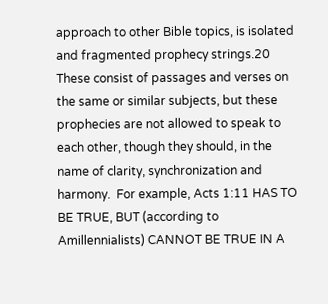approach to other Bible topics, is isolated and fragmented prophecy strings.20  These consist of passages and verses on the same or similar subjects, but these prophecies are not allowed to speak to each other, though they should, in the name of clarity, synchronization and harmony.  For example, Acts 1:11 HAS TO BE TRUE, BUT (according to Amillennialists) CANNOT BE TRUE IN A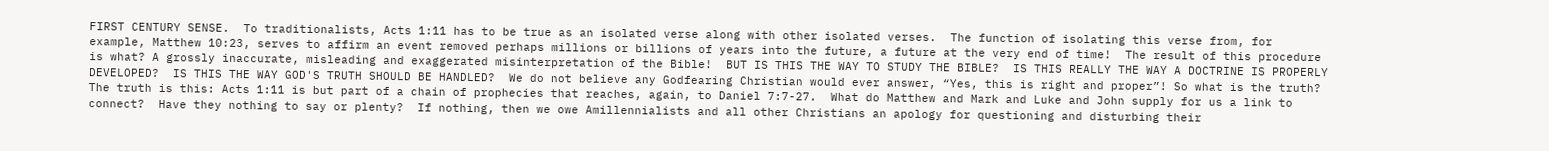FIRST CENTURY SENSE.  To traditionalists, Acts 1:11 has to be true as an isolated verse along with other isolated verses.  The function of isolating this verse from, for example, Matthew 10:23, serves to affirm an event removed perhaps millions or billions of years into the future, a future at the very end of time!  The result of this procedure is what? A grossly inaccurate, misleading and exaggerated misinterpretation of the Bible!  BUT IS THIS THE WAY TO STUDY THE BIBLE?  IS THIS REALLY THE WAY A DOCTRINE IS PROPERLY DEVELOPED?  IS THIS THE WAY GOD'S TRUTH SHOULD BE HANDLED?  We do not believe any Godfearing Christian would ever answer, “Yes, this is right and proper”! So what is the truth?  The truth is this: Acts 1:11 is but part of a chain of prophecies that reaches, again, to Daniel 7:7-27.  What do Matthew and Mark and Luke and John supply for us a link to connect?  Have they nothing to say or plenty?  If nothing, then we owe Amillennialists and all other Christians an apology for questioning and disturbing their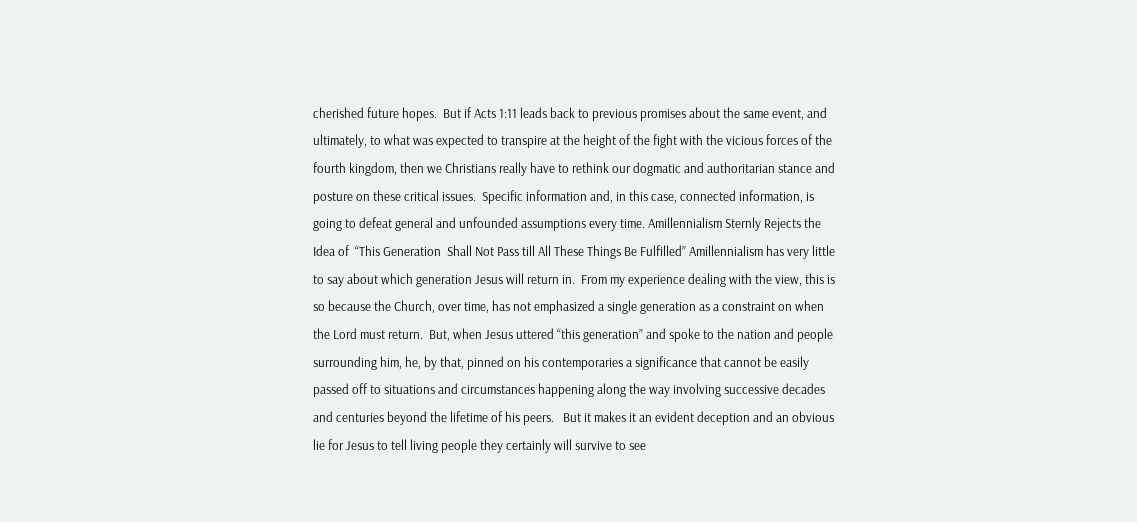cherished future hopes.  But if Acts 1:11 leads back to previous promises about the same event, and ultimately, to what was expected to transpire at the height of the fight with the vicious forces of the fourth kingdom, then we Christians really have to rethink our dogmatic and authoritarian stance and posture on these critical issues.  Specific information and, in this case, connected information, is going to defeat general and unfounded assumptions every time. Amillennialism Sternly Rejects the Idea of  “This Generation  Shall Not Pass till All These Things Be Fulfilled” Amillennialism has very little to say about which generation Jesus will return in.  From my experience dealing with the view, this is so because the Church, over time, has not emphasized a single generation as a constraint on when the Lord must return.  But, when Jesus uttered “this generation” and spoke to the nation and people surrounding him, he, by that, pinned on his contemporaries a significance that cannot be easily passed off to situations and circumstances happening along the way involving successive decades and centuries beyond the lifetime of his peers.   But it makes it an evident deception and an obvious lie for Jesus to tell living people they certainly will survive to see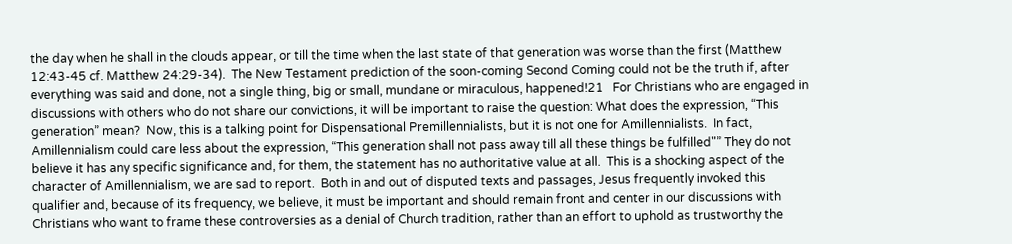the day when he shall in the clouds appear, or till the time when the last state of that generation was worse than the first (Matthew 12:43-45 cf. Matthew 24:29-34).  The New Testament prediction of the soon-coming Second Coming could not be the truth if, after everything was said and done, not a single thing, big or small, mundane or miraculous, happened!21   For Christians who are engaged in discussions with others who do not share our convictions, it will be important to raise the question: What does the expression, “This generation” mean?  Now, this is a talking point for Dispensational Premillennialists, but it is not one for Amillennialists.  In fact, Amillennialism could care less about the expression, “This generation shall not pass away till all these things be fulfilled"” They do not believe it has any specific significance and, for them, the statement has no authoritative value at all.  This is a shocking aspect of the character of Amillennialism, we are sad to report.  Both in and out of disputed texts and passages, Jesus frequently invoked this qualifier and, because of its frequency, we believe, it must be important and should remain front and center in our discussions with Christians who want to frame these controversies as a denial of Church tradition, rather than an effort to uphold as trustworthy the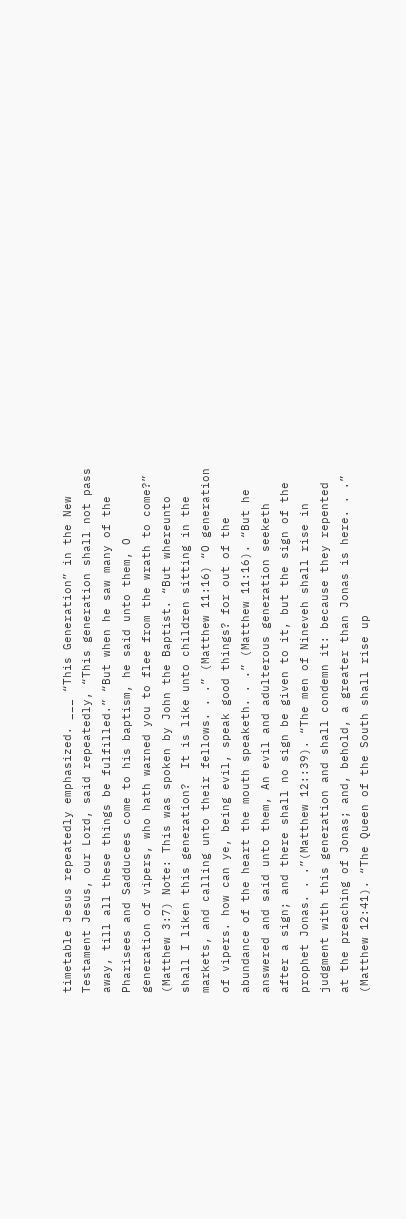timetable Jesus repeatedly emphasized. ___ “This Generation” in the New Testament Jesus, our Lord, said repeatedly, “This generation shall not pass away, till all these things be fulfilled.” “But when he saw many of the Pharisees and Sadducees come to his baptism, he said unto them, O generation of vipers, who hath warned you to flee from the wrath to come?” (Matthew 3:7) Note: This was spoken by John the Baptist. “But whereunto shall I liken this generation?  It is like unto children sitting in the markets, and calling unto their fellows. . .” (Matthew 11:16) “O generation of vipers. how can ye, being evil, speak good things? for out of the abundance of the heart the mouth speaketh. . .” (Matthew 11:16). “But he answered and said unto them, An evil and adulterous generation seeketh after a sign; and there shall no sign be given to it, but the sign of the prophet Jonas. . .”(Matthew 12::39). “The men of Nineveh shall rise in judgment with this generation and shall condemn it: because they repented at the preaching of Jonas; and, behold, a greater than Jonas is here. . .” (Matthew 12:41). “The Queen of the South shall rise up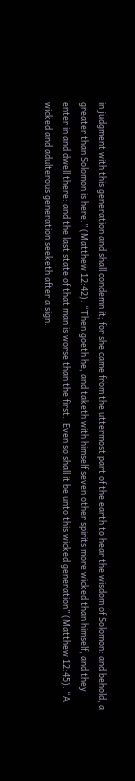in judgment with this generation and shall condemn it; for she came from the uttermost part of the earth to hear the wisdom of Solomon: and behold, a greater than Solomon is here.” (Matthew 12:42). “Then goeth he, and taketh with himself seven other spirits more wicked than himself, and they enter in and dwell there: and the last state of that man is worse than the first.  Even so shall it be unto this wicked generation” (Matthew 12:45). “A wicked and adulterous generation seeketh after a sign.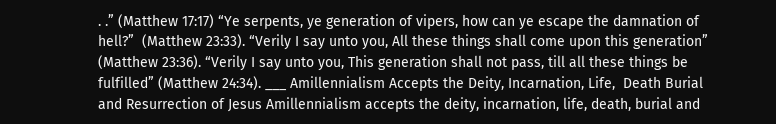. .” (Matthew 17:17) “Ye serpents, ye generation of vipers, how can ye escape the damnation of hell?”  (Matthew 23:33). “Verily I say unto you, All these things shall come upon this generation”  (Matthew 23:36). “Verily I say unto you, This generation shall not pass, till all these things be fulfilled” (Matthew 24:34). ___ Amillennialism Accepts the Deity, Incarnation, Life,  Death Burial and Resurrection of Jesus Amillennialism accepts the deity, incarnation, life, death, burial and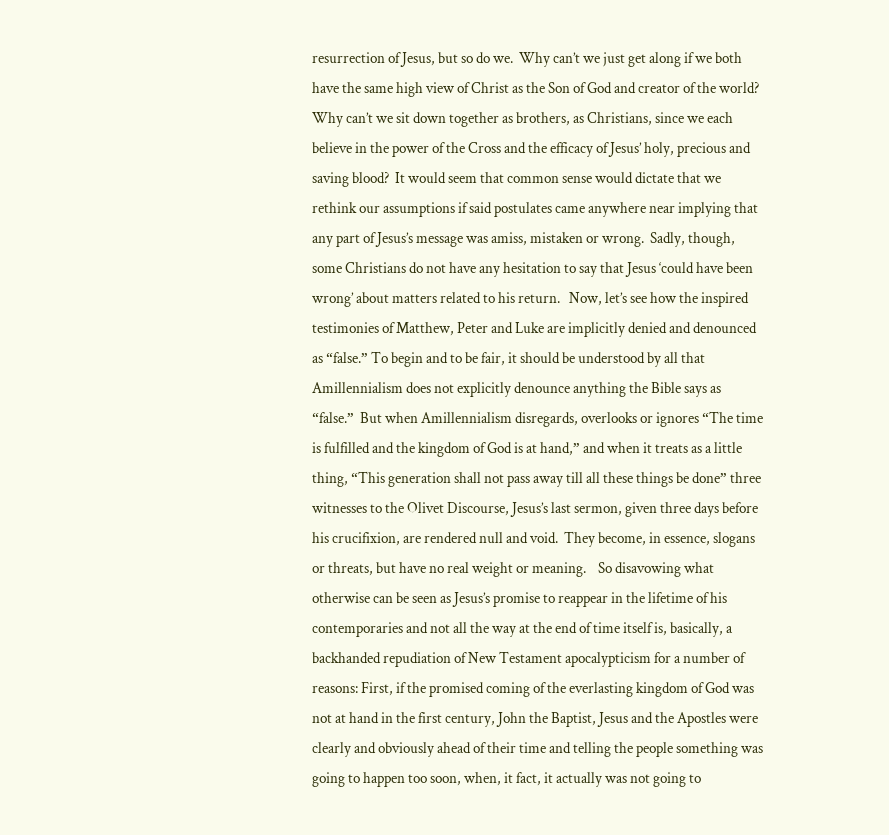resurrection of Jesus, but so do we.  Why can’t we just get along if we both have the same high view of Christ as the Son of God and creator of the world?  Why can’t we sit down together as brothers, as Christians, since we each believe in the power of the Cross and the efficacy of Jesus’ holy, precious and saving blood?  It would seem that common sense would dictate that we rethink our assumptions if said postulates came anywhere near implying that any part of Jesus’s message was amiss, mistaken or wrong.  Sadly, though, some Christians do not have any hesitation to say that Jesus ‘could have been wrong’ about matters related to his return.   Now, let’s see how the inspired testimonies of Matthew, Peter and Luke are implicitly denied and denounced  as “false.” To begin and to be fair, it should be understood by all that Amillennialism does not explicitly denounce anything the Bible says as “false.”  But when Amillennialism disregards, overlooks or ignores “The time is fulfilled and the kingdom of God is at hand,” and when it treats as a little thing, “This generation shall not pass away till all these things be done” three witnesses to the Olivet Discourse, Jesus’s last sermon, given three days before his crucifixion, are rendered null and void.  They become, in essence, slogans or threats, but have no real weight or meaning.    So disavowing what otherwise can be seen as Jesus’s promise to reappear in the lifetime of his contemporaries and not all the way at the end of time itself is, basically, a backhanded repudiation of New Testament apocalypticism for a number of reasons: First, if the promised coming of the everlasting kingdom of God was not at hand in the first century, John the Baptist, Jesus and the Apostles were clearly and obviously ahead of their time and telling the people something was going to happen too soon, when, it fact, it actually was not going to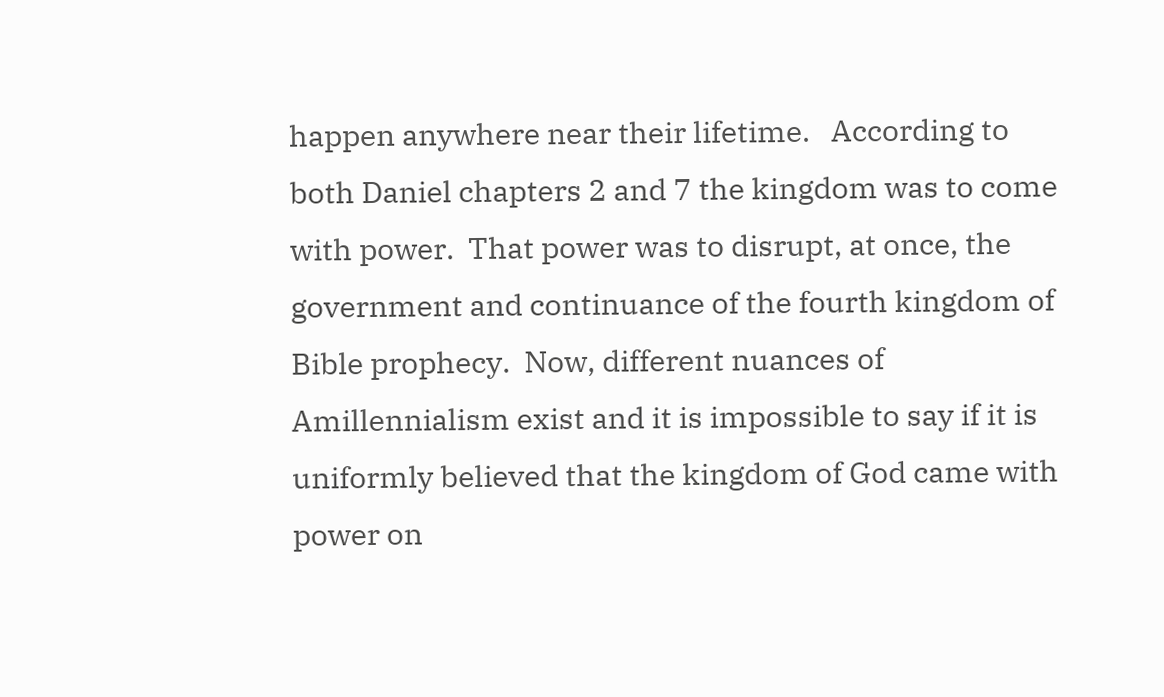happen anywhere near their lifetime.   According to both Daniel chapters 2 and 7 the kingdom was to come with power.  That power was to disrupt, at once, the government and continuance of the fourth kingdom of Bible prophecy.  Now, different nuances of Amillennialism exist and it is impossible to say if it is uniformly believed that the kingdom of God came with power on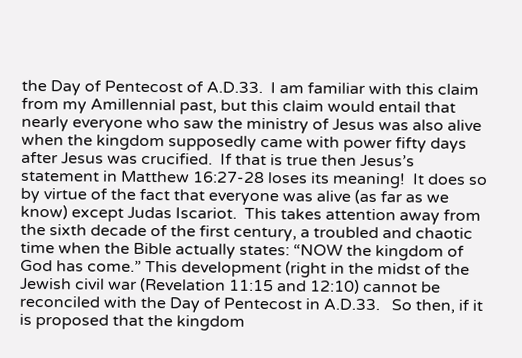the Day of Pentecost of A.D.33.  I am familiar with this claim from my Amillennial past, but this claim would entail that nearly everyone who saw the ministry of Jesus was also alive when the kingdom supposedly came with power fifty days after Jesus was crucified.  If that is true then Jesus’s statement in Matthew 16:27-28 loses its meaning!  It does so by virtue of the fact that everyone was alive (as far as we know) except Judas Iscariot.  This takes attention away from the sixth decade of the first century, a troubled and chaotic time when the Bible actually states: “NOW the kingdom of God has come.” This development (right in the midst of the Jewish civil war (Revelation 11:15 and 12:10) cannot be reconciled with the Day of Pentecost in A.D.33.   So then, if it is proposed that the kingdom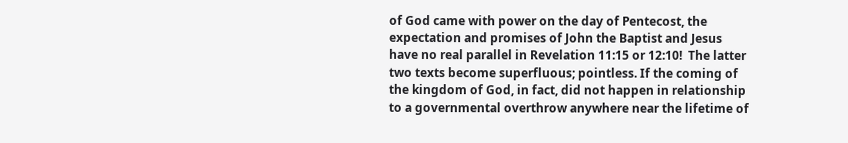of God came with power on the day of Pentecost, the expectation and promises of John the Baptist and Jesus have no real parallel in Revelation 11:15 or 12:10!  The latter two texts become superfluous; pointless. If the coming of the kingdom of God, in fact, did not happen in relationship to a governmental overthrow anywhere near the lifetime of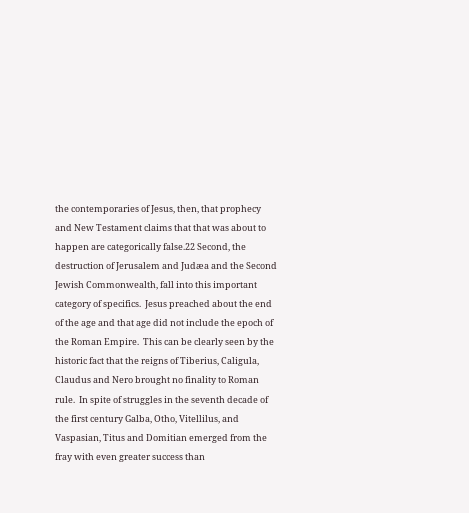the contemporaries of Jesus, then, that prophecy and New Testament claims that that was about to happen are categorically false.22 Second, the destruction of Jerusalem and Judæa and the Second Jewish Commonwealth, fall into this important category of specifics.  Jesus preached about the end of the age and that age did not include the epoch of the Roman Empire.  This can be clearly seen by the historic fact that the reigns of Tiberius, Caligula, Claudus and Nero brought no finality to Roman rule.  In spite of struggles in the seventh decade of the first century Galba, Otho, Vitellilus, and Vaspasian, Titus and Domitian emerged from the fray with even greater success than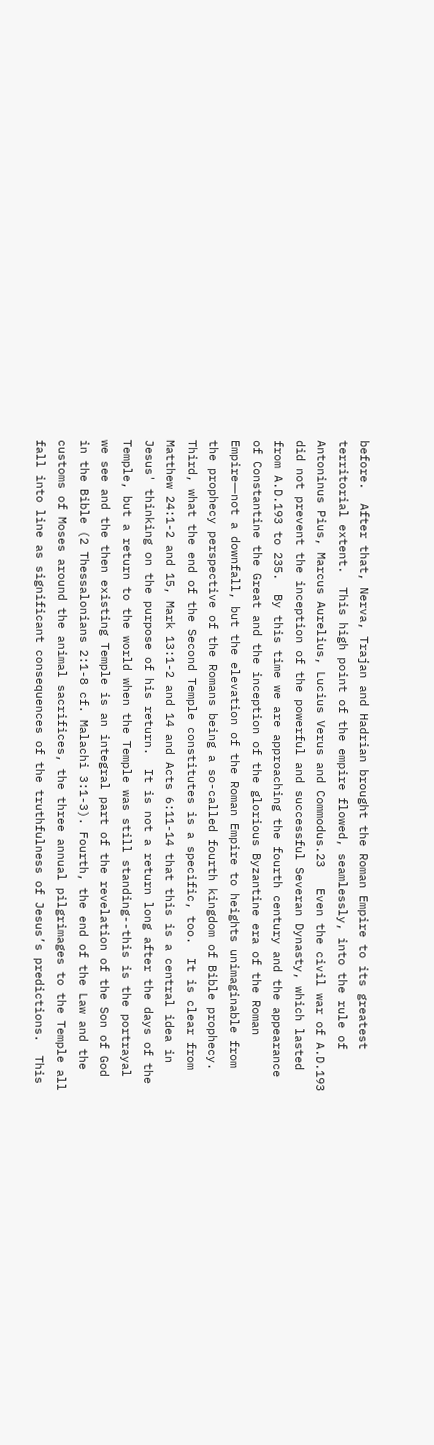before.  After that, Nerva, Trajan and Hadrian brought the Roman Empire to its greatest territorial extent.  This high point of the empire flowed, seamlessly, into the rule of Antoninus Pius, Marcus Aurelius, Lucius Verus and Commodus.23   Even the civil war of A.D.193 did not prevent the inception of the powerful and successful Severan Dynasty, which lasted from A.D.193 to 235.  By this time we are approaching the fourth century and the appearance of Constantine the Great and the inception of the glorious Byzantine era of the Roman Empire―not a downfall, but the elevation of the Roman Empire to heights unimaginable from the prophecy perspective of the Romans being a so-called fourth kingdom of Bible prophecy. Third, what the end of the Second Temple constitutes is a specific, too.  It is clear from Matthew 24:1-2 and 15, Mark 13:1-2 and 14 and Acts 6:11-14 that this is a central idea in Jesus' thinking on the purpose of his return.  It is not a return long after the days of the Temple, but a return to the world when the Temple was still standing--this is the portrayal we see and the then existing Temple is an integral part of the revelation of the Son of God in the Bible (2 Thessalonians 2:1-8 cf. Malachi 3:1-3). Fourth, the end of the Law and the customs of Moses around the animal sacrifices, the three annual pilgrimages to the Temple all fall into line as significant consequences of the truthfulness of Jesus’s predictions.  This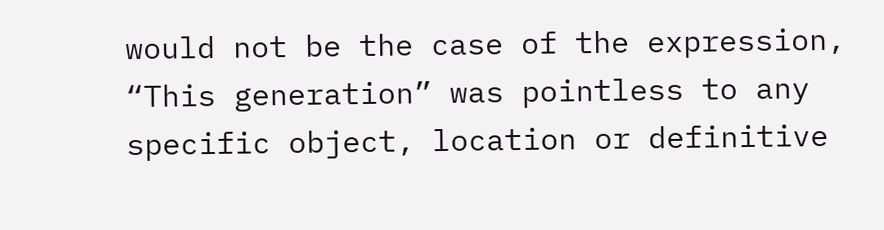would not be the case of the expression, “This generation” was pointless to any specific object, location or definitive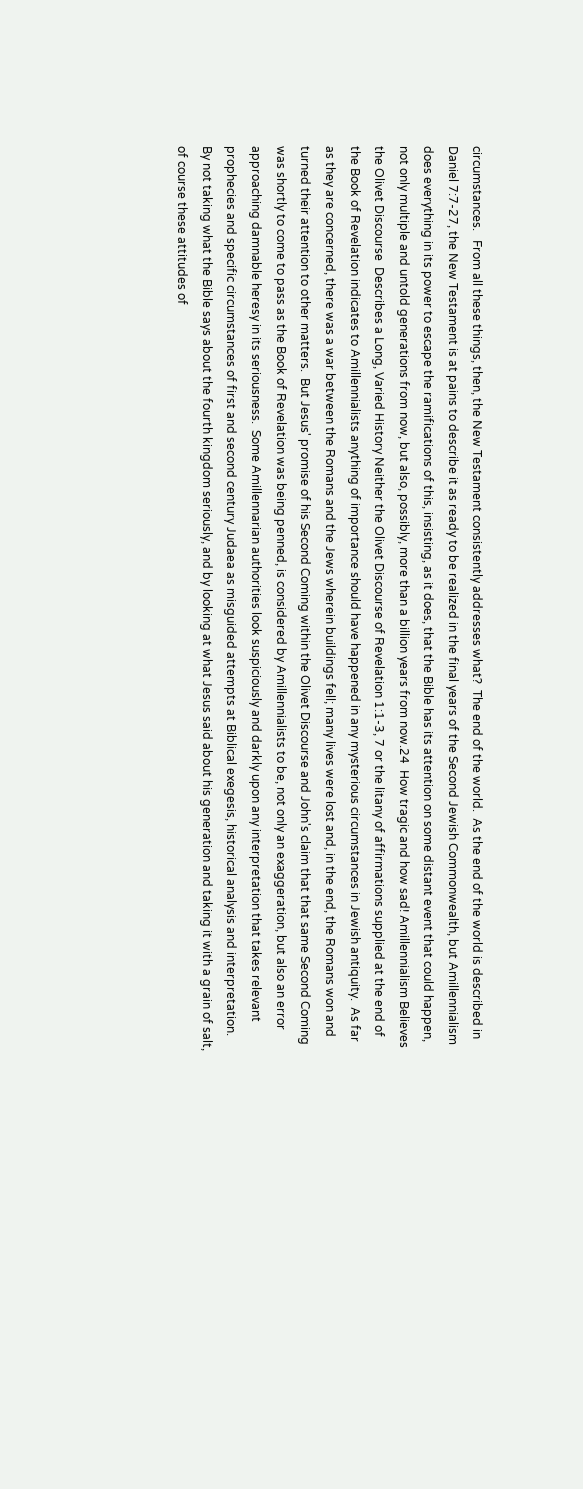circumstances.   From all these things, then, the New Testament consistently addresses what?  The end of the world.  As the end of the world is described in Daniel 7:7-27, the New Testament is at pains to describe it as ready to be realized in the final years of the Second Jewish Commonwealth, but Amillennialism does everything in its power to escape the ramifications of this, insisting, as it does, that the Bible has its attention on some distant event that could happen, not only multiple and untold generations from now, but also, possibly, more than a billion years from now.24  How tragic and how sad! Amillennialism Believes the Olivet Discourse  Describes a Long, Varied History Neither the Olivet Discourse of Revelation 1:1-3, 7 or the litany of affirmations supplied at the end of the Book of Revelation indicates to Amillennialists anything of importance should have happened in any mysterious circumstances in Jewish antiquity.  As far as they are concerned, there was a war between the Romans and the Jews wherein buildings fell; many lives were lost and, in the end, the Romans won and turned their attention to other matters.  But Jesus' promise of his Second Coming within the Olivet Discourse and John's claim that that same Second Coming was shortly to come to pass as the Book of Revelation was being penned, is considered by Amillennialists to be, not only an exaggeration, but also an error approaching damnable heresy in its seriousness.  Some Amillennarian authorities look suspiciously and darkly upon any interpretation that takes relevant prophecies and specific circumstances of first and second century Judaea as misguided attempts at Biblical exegesis, historical analysis and interpretation.  By not taking what the Bible says about the fourth kingdom seriously, and by looking at what Jesus said about his generation and taking it with a grain of salt, of course these attitudes of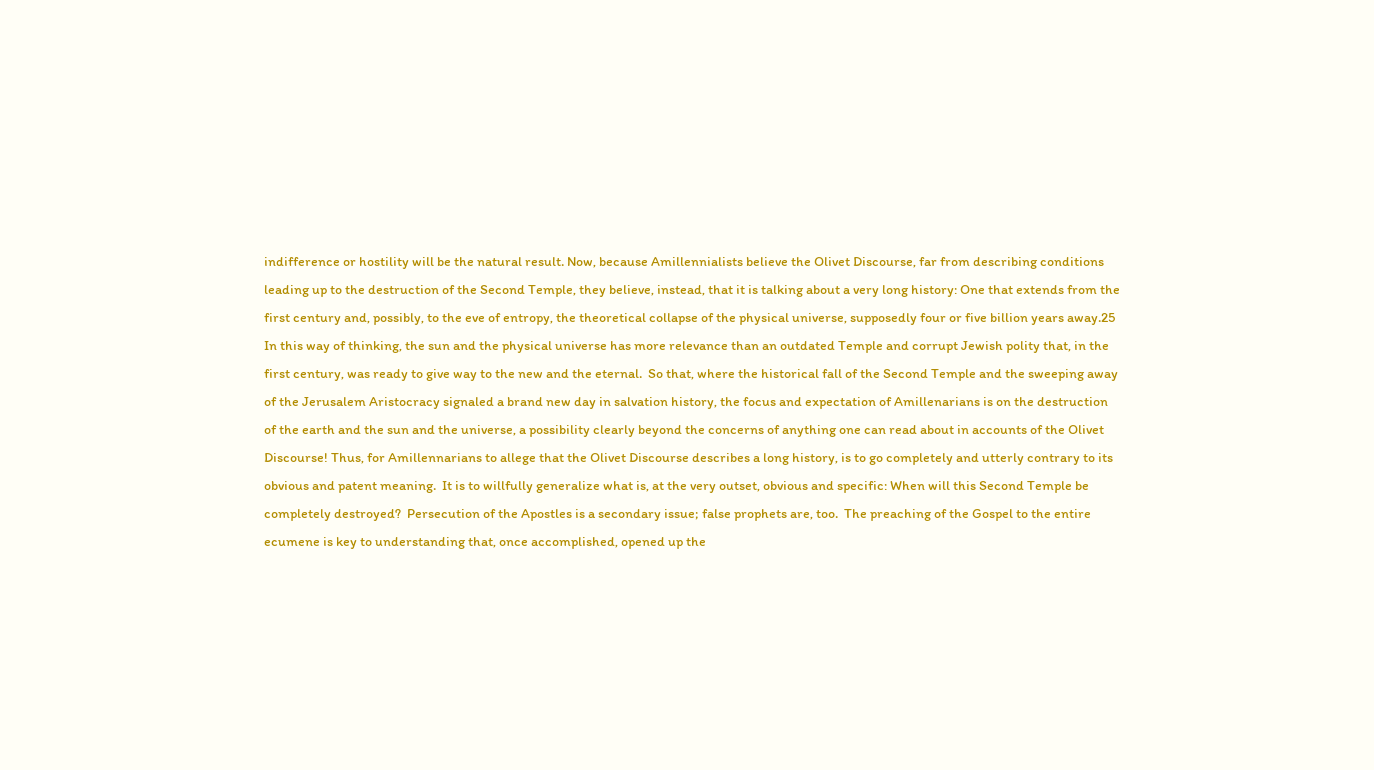indifference or hostility will be the natural result. Now, because Amillennialists believe the Olivet Discourse, far from describing conditions leading up to the destruction of the Second Temple, they believe, instead, that it is talking about a very long history: One that extends from the first century and, possibly, to the eve of entropy, the theoretical collapse of the physical universe, supposedly four or five billion years away.25   In this way of thinking, the sun and the physical universe has more relevance than an outdated Temple and corrupt Jewish polity that, in the first century, was ready to give way to the new and the eternal.  So that, where the historical fall of the Second Temple and the sweeping away of the Jerusalem Aristocracy signaled a brand new day in salvation history, the focus and expectation of Amillenarians is on the destruction of the earth and the sun and the universe, a possibility clearly beyond the concerns of anything one can read about in accounts of the Olivet Discourse! Thus, for Amillennarians to allege that the Olivet Discourse describes a long history, is to go completely and utterly contrary to its obvious and patent meaning.  It is to willfully generalize what is, at the very outset, obvious and specific: When will this Second Temple be completely destroyed?  Persecution of the Apostles is a secondary issue; false prophets are, too.  The preaching of the Gospel to the entire ecumene is key to understanding that, once accomplished, opened up the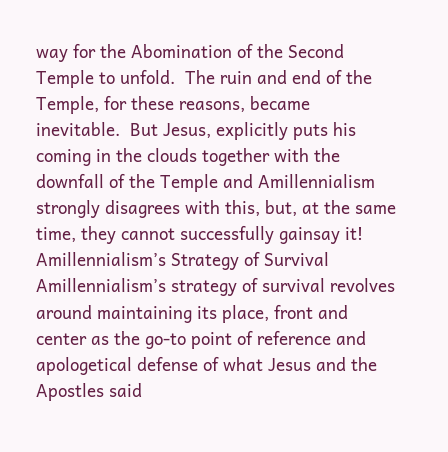way for the Abomination of the Second Temple to unfold.  The ruin and end of the Temple, for these reasons, became inevitable.  But Jesus, explicitly puts his coming in the clouds together with the downfall of the Temple and Amillennialism strongly disagrees with this, but, at the same time, they cannot successfully gainsay it!   Amillennialism’s Strategy of Survival Amillennialism’s strategy of survival revolves around maintaining its place, front and center as the go-to point of reference and apologetical defense of what Jesus and the Apostles said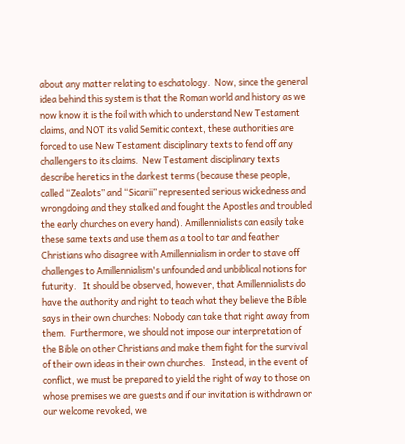about any matter relating to eschatology.  Now, since the general idea behind this system is that the Roman world and history as we now know it is the foil with which to understand New Testament claims, and NOT its valid Semitic context, these authorities are forced to use New Testament disciplinary texts to fend off any challengers to its claims.  New Testament disciplinary texts describe heretics in the darkest terms (because these people, called “Zealots” and “Sicarii” represented serious wickedness and wrongdoing and they stalked and fought the Apostles and troubled the early churches on every hand). Amillennialists can easily take these same texts and use them as a tool to tar and feather Christians who disagree with Amillennialism in order to stave off challenges to Amillennialism's unfounded and unbiblical notions for futurity.   It should be observed, however, that Amillennialists do have the authority and right to teach what they believe the Bible says in their own churches: Nobody can take that right away from them.  Furthermore, we should not impose our interpretation of the Bible on other Christians and make them fight for the survival of their own ideas in their own churches.   Instead, in the event of conflict, we must be prepared to yield the right of way to those on whose premises we are guests and if our invitation is withdrawn or our welcome revoked, we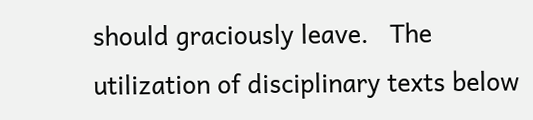should graciously leave.   The utilization of disciplinary texts below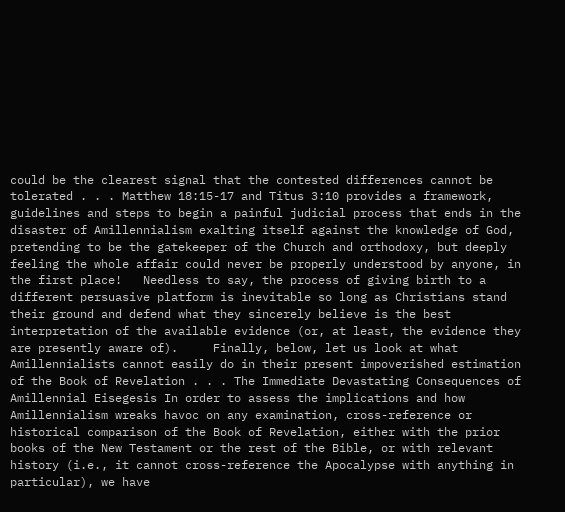could be the clearest signal that the contested differences cannot be tolerated . . . Matthew 18:15-17 and Titus 3:10 provides a framework, guidelines and steps to begin a painful judicial process that ends in the disaster of Amillennialism exalting itself against the knowledge of God, pretending to be the gatekeeper of the Church and orthodoxy, but deeply feeling the whole affair could never be properly understood by anyone, in the first place!   Needless to say, the process of giving birth to a different persuasive platform is inevitable so long as Christians stand their ground and defend what they sincerely believe is the best interpretation of the available evidence (or, at least, the evidence they are presently aware of).     Finally, below, let us look at what Amillennialists cannot easily do in their present impoverished estimation of the Book of Revelation . . . The Immediate Devastating Consequences of Amillennial Eisegesis In order to assess the implications and how Amillennialism wreaks havoc on any examination, cross-reference or historical comparison of the Book of Revelation, either with the prior books of the New Testament or the rest of the Bible, or with relevant history (i.e., it cannot cross-reference the Apocalypse with anything in particular), we have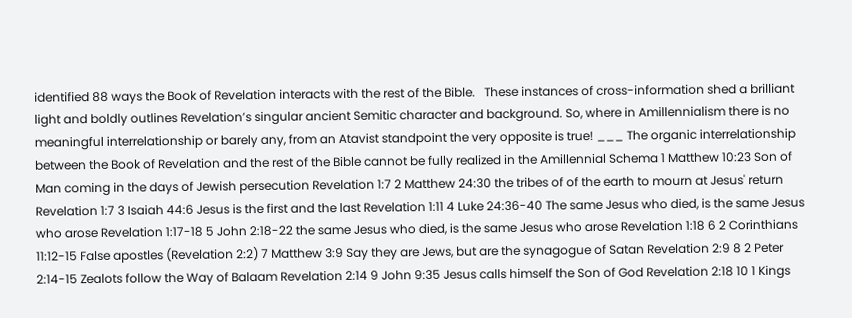identified 88 ways the Book of Revelation interacts with the rest of the Bible.   These instances of cross-information shed a brilliant light and boldly outlines Revelation’s singular ancient Semitic character and background. So, where in Amillennialism there is no meaningful interrelationship or barely any, from an Atavist standpoint the very opposite is true! ___ The organic interrelationship between the Book of Revelation and the rest of the Bible cannot be fully realized in the Amillennial Schema 1 Matthew 10:23 Son of Man coming in the days of Jewish persecution Revelation 1:7 2 Matthew 24:30 the tribes of of the earth to mourn at Jesus' return Revelation 1:7 3 Isaiah 44:6 Jesus is the first and the last Revelation 1:11 4 Luke 24:36-40 The same Jesus who died, is the same Jesus who arose Revelation 1:17-18 5 John 2:18-22 the same Jesus who died, is the same Jesus who arose Revelation 1:18 6 2 Corinthians 11:12-15 False apostles (Revelation 2:2) 7 Matthew 3:9 Say they are Jews, but are the synagogue of Satan Revelation 2:9 8 2 Peter 2:14-15 Zealots follow the Way of Balaam Revelation 2:14 9 John 9:35 Jesus calls himself the Son of God Revelation 2:18 10 1 Kings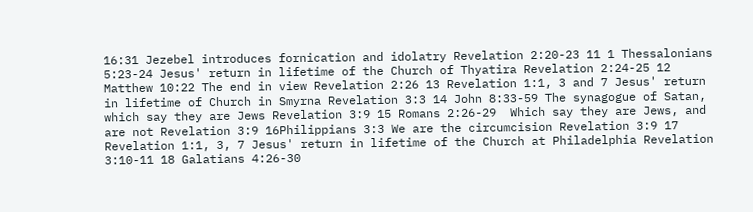16:31 Jezebel introduces fornication and idolatry Revelation 2:20-23 11 1 Thessalonians 5:23-24 Jesus' return in lifetime of the Church of Thyatira Revelation 2:24-25 12 Matthew 10:22 The end in view Revelation 2:26 13 Revelation 1:1, 3 and 7 Jesus' return in lifetime of Church in Smyrna Revelation 3:3 14 John 8:33-59 The synagogue of Satan, which say they are Jews Revelation 3:9 15 Romans 2:26-29  Which say they are Jews, and are not Revelation 3:9 16Philippians 3:3 We are the circumcision Revelation 3:9 17 Revelation 1:1, 3, 7 Jesus' return in lifetime of the Church at Philadelphia Revelation 3:10-11 18 Galatians 4:26-30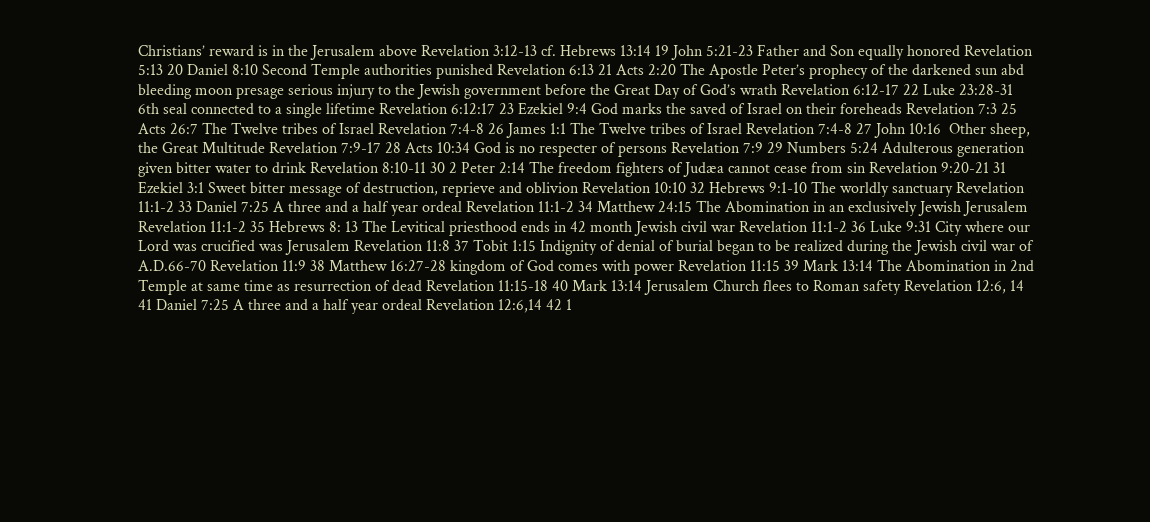Christians’ reward is in the Jerusalem above Revelation 3:12-13 cf. Hebrews 13:14 19 John 5:21-23 Father and Son equally honored Revelation 5:13 20 Daniel 8:10 Second Temple authorities punished Revelation 6:13 21 Acts 2:20 The Apostle Peter’s prophecy of the darkened sun abd bleeding moon presage serious injury to the Jewish government before the Great Day of God’s wrath Revelation 6:12-17 22 Luke 23:28-31 6th seal connected to a single lifetime Revelation 6:12:17 23 Ezekiel 9:4 God marks the saved of Israel on their foreheads Revelation 7:3 25 Acts 26:7 The Twelve tribes of Israel Revelation 7:4-8 26 James 1:1 The Twelve tribes of Israel Revelation 7:4-8 27 John 10:16  Other sheep, the Great Multitude Revelation 7:9-17 28 Acts 10:34 God is no respecter of persons Revelation 7:9 29 Numbers 5:24 Adulterous generation given bitter water to drink Revelation 8:10-11 30 2 Peter 2:14 The freedom fighters of Judæa cannot cease from sin Revelation 9:20-21 31 Ezekiel 3:1 Sweet bitter message of destruction, reprieve and oblivion Revelation 10:10 32 Hebrews 9:1-10 The worldly sanctuary Revelation 11:1-2 33 Daniel 7:25 A three and a half year ordeal Revelation 11:1-2 34 Matthew 24:15 The Abomination in an exclusively Jewish Jerusalem Revelation 11:1-2 35 Hebrews 8: 13 The Levitical priesthood ends in 42 month Jewish civil war Revelation 11:1-2 36 Luke 9:31 City where our Lord was crucified was Jerusalem Revelation 11:8 37 Tobit 1:15 Indignity of denial of burial began to be realized during the Jewish civil war of A.D.66-70 Revelation 11:9 38 Matthew 16:27-28 kingdom of God comes with power Revelation 11:15 39 Mark 13:14 The Abomination in 2nd Temple at same time as resurrection of dead Revelation 11:15-18 40 Mark 13:14 Jerusalem Church flees to Roman safety Revelation 12:6, 14 41 Daniel 7:25 A three and a half year ordeal Revelation 12:6,14 42 1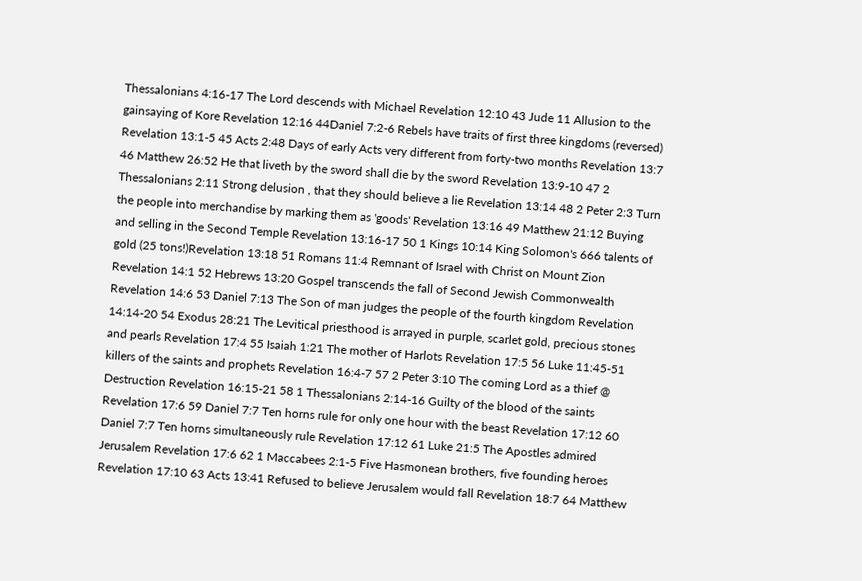Thessalonians 4:16-17 The Lord descends with Michael Revelation 12:10 43 Jude 11 Allusion to the gainsaying of Kore Revelation 12:16 44Daniel 7:2-6 Rebels have traits of first three kingdoms (reversed) Revelation 13:1-5 45 Acts 2:48 Days of early Acts very different from forty-two months Revelation 13:7 46 Matthew 26:52 He that liveth by the sword shall die by the sword Revelation 13:9-10 47 2 Thessalonians 2:11 Strong delusion , that they should believe a lie Revelation 13:14 48 2 Peter 2:3 Turn the people into merchandise by marking them as 'goods' Revelation 13:16 49 Matthew 21:12 Buying and selling in the Second Temple Revelation 13:16-17 50 1 Kings 10:14 King Solomon's 666 talents of gold (25 tons!)Revelation 13:18 51 Romans 11:4 Remnant of Israel with Christ on Mount Zion Revelation 14:1 52 Hebrews 13:20 Gospel transcends the fall of Second Jewish Commonwealth Revelation 14:6 53 Daniel 7:13 The Son of man judges the people of the fourth kingdom Revelation 14:14-20 54 Exodus 28:21 The Levitical priesthood is arrayed in purple, scarlet gold, precious stones and pearls Revelation 17:4 55 Isaiah 1:21 The mother of Harlots Revelation 17:5 56 Luke 11:45-51 killers of the saints and prophets Revelation 16:4-7 57 2 Peter 3:10 The coming Lord as a thief @ Destruction Revelation 16:15-21 58 1 Thessalonians 2:14-16 Guilty of the blood of the saints Revelation 17:6 59 Daniel 7:7 Ten horns rule for only one hour with the beast Revelation 17:12 60 Daniel 7:7 Ten horns simultaneously rule Revelation 17:12 61 Luke 21:5 The Apostles admired Jerusalem Revelation 17:6 62 1 Maccabees 2:1-5 Five Hasmonean brothers, five founding heroes Revelation 17:10 63 Acts 13:41 Refused to believe Jerusalem would fall Revelation 18:7 64 Matthew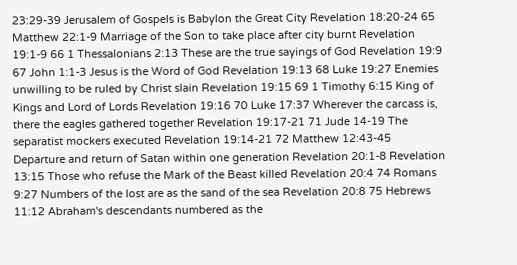23:29-39 Jerusalem of Gospels is Babylon the Great City Revelation 18:20-24 65 Matthew 22:1-9 Marriage of the Son to take place after city burnt Revelation 19:1-9 66 1 Thessalonians 2:13 These are the true sayings of God Revelation 19:9 67 John 1:1-3 Jesus is the Word of God Revelation 19:13 68 Luke 19:27 Enemies unwilling to be ruled by Christ slain Revelation 19:15 69 1 Timothy 6:15 King of Kings and Lord of Lords Revelation 19:16 70 Luke 17:37 Wherever the carcass is, there the eagles gathered together Revelation 19:17-21 71 Jude 14-19 The separatist mockers executed Revelation 19:14-21 72 Matthew 12:43-45 Departure and return of Satan within one generation Revelation 20:1-8 Revelation 13:15 Those who refuse the Mark of the Beast killed Revelation 20:4 74 Romans 9:27 Numbers of the lost are as the sand of the sea Revelation 20:8 75 Hebrews 11:12 Abraham's descendants numbered as the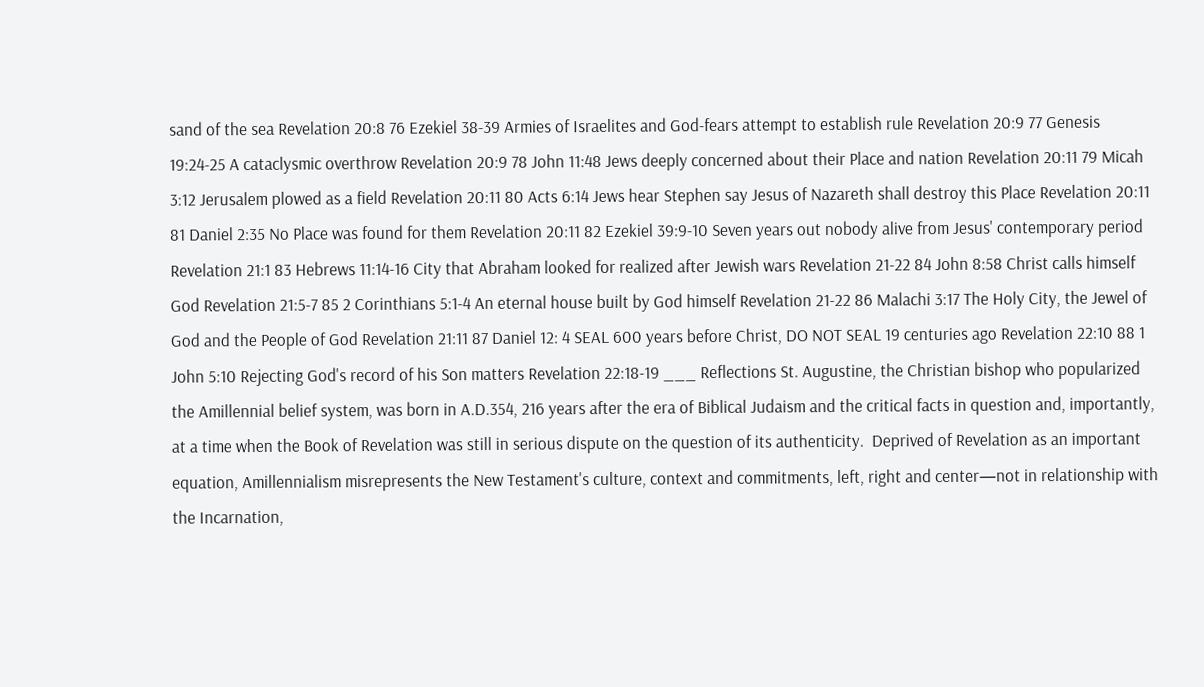sand of the sea Revelation 20:8 76 Ezekiel 38-39 Armies of Israelites and God-fears attempt to establish rule Revelation 20:9 77 Genesis 19:24-25 A cataclysmic overthrow Revelation 20:9 78 John 11:48 Jews deeply concerned about their Place and nation Revelation 20:11 79 Micah 3:12 Jerusalem plowed as a field Revelation 20:11 80 Acts 6:14 Jews hear Stephen say Jesus of Nazareth shall destroy this Place Revelation 20:11 81 Daniel 2:35 No Place was found for them Revelation 20:11 82 Ezekiel 39:9-10 Seven years out nobody alive from Jesus' contemporary period Revelation 21:1 83 Hebrews 11:14-16 City that Abraham looked for realized after Jewish wars Revelation 21-22 84 John 8:58 Christ calls himself God Revelation 21:5-7 85 2 Corinthians 5:1-4 An eternal house built by God himself Revelation 21-22 86 Malachi 3:17 The Holy City, the Jewel of God and the People of God Revelation 21:11 87 Daniel 12: 4 SEAL 600 years before Christ, DO NOT SEAL 19 centuries ago Revelation 22:10 88 1 John 5:10 Rejecting God's record of his Son matters Revelation 22:18-19 ___ Reflections St. Augustine, the Christian bishop who popularized the Amillennial belief system, was born in A.D.354, 216 years after the era of Biblical Judaism and the critical facts in question and, importantly, at a time when the Book of Revelation was still in serious dispute on the question of its authenticity.  Deprived of Revelation as an important equation, Amillennialism misrepresents the New Testament's culture, context and commitments, left, right and center—not in relationship with the Incarnation,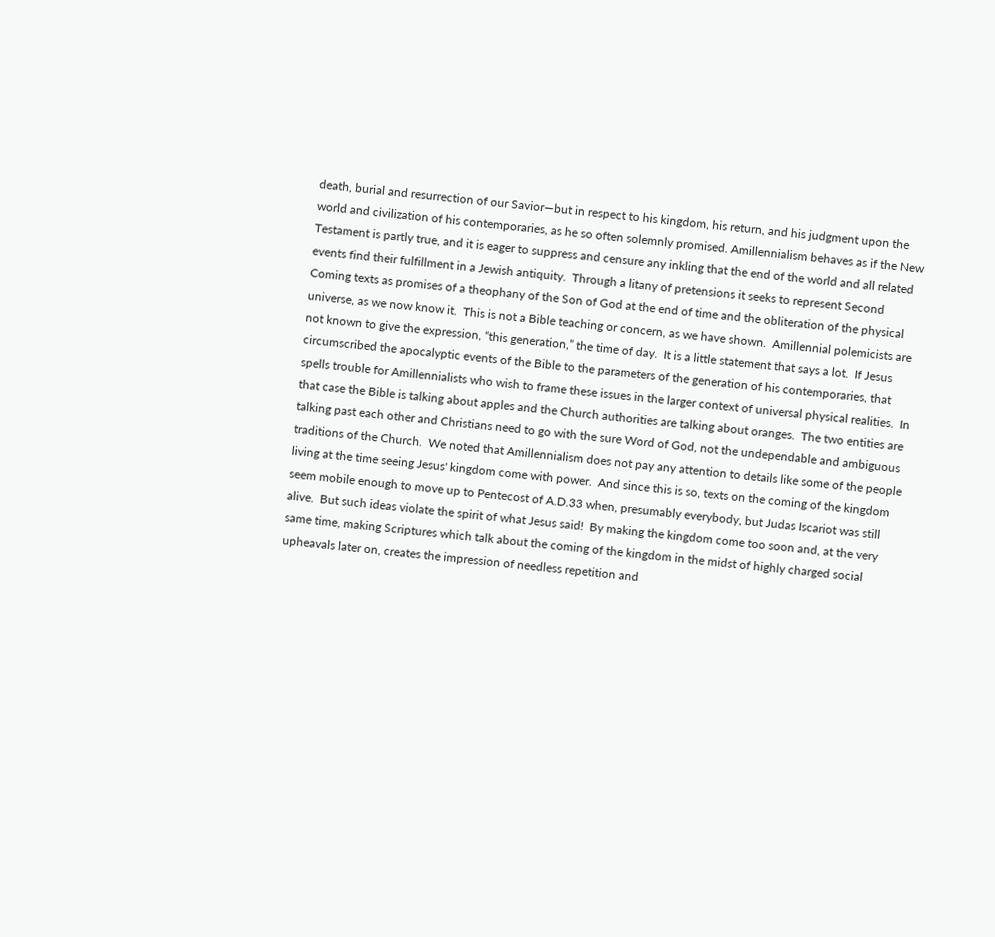death, burial and resurrection of our Savior—but in respect to his kingdom, his return, and his judgment upon the world and civilization of his contemporaries, as he so often solemnly promised. Amillennialism behaves as if the New Testament is partly true, and it is eager to suppress and censure any inkling that the end of the world and all related events find their fulfillment in a Jewish antiquity.  Through a litany of pretensions it seeks to represent Second Coming texts as promises of a theophany of the Son of God at the end of time and the obliteration of the physical universe, as we now know it.  This is not a Bible teaching or concern, as we have shown.  Amillennial polemicists are not known to give the expression, “this generation,” the time of day.  It is a little statement that says a lot.  If Jesus circumscribed the apocalyptic events of the Bible to the parameters of the generation of his contemporaries, that spells trouble for Amillennialists who wish to frame these issues in the larger context of universal physical realities.  In that case the Bible is talking about apples and the Church authorities are talking about oranges.  The two entities are talking past each other and Christians need to go with the sure Word of God, not the undependable and ambiguous traditions of the Church.  We noted that Amillennialism does not pay any attention to details like some of the people living at the time seeing Jesus' kingdom come with power.  And since this is so, texts on the coming of the kingdom seem mobile enough to move up to Pentecost of A.D.33 when, presumably everybody, but Judas Iscariot was still alive.  But such ideas violate the spirit of what Jesus said!  By making the kingdom come too soon and, at the very same time, making Scriptures which talk about the coming of the kingdom in the midst of highly charged social upheavals later on, creates the impression of needless repetition and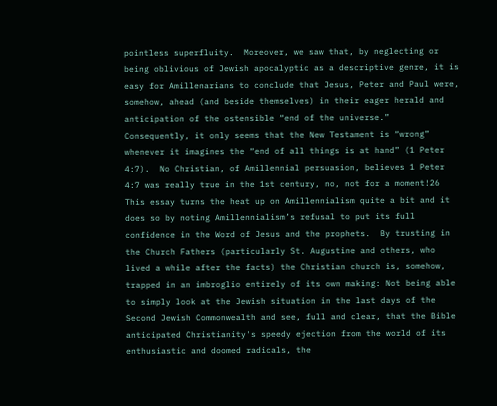pointless superfluity.  Moreover, we saw that, by neglecting or being oblivious of Jewish apocalyptic as a descriptive genre, it is easy for Amillenarians to conclude that Jesus, Peter and Paul were, somehow, ahead (and beside themselves) in their eager herald and anticipation of the ostensible “end of the universe.”  Consequently, it only seems that the New Testament is “wrong” whenever it imagines the “end of all things is at hand” (1 Peter 4:7).  No Christian, of Amillennial persuasion, believes 1 Peter 4:7 was really true in the 1st century, no, not for a moment!26 This essay turns the heat up on Amillennialism quite a bit and it does so by noting Amillennialism’s refusal to put its full confidence in the Word of Jesus and the prophets.  By trusting in the Church Fathers (particularly St. Augustine and others, who lived a while after the facts) the Christian church is, somehow, trapped in an imbroglio entirely of its own making: Not being able to simply look at the Jewish situation in the last days of the Second Jewish Commonwealth and see, full and clear, that the Bible anticipated Christianity's speedy ejection from the world of its enthusiastic and doomed radicals, the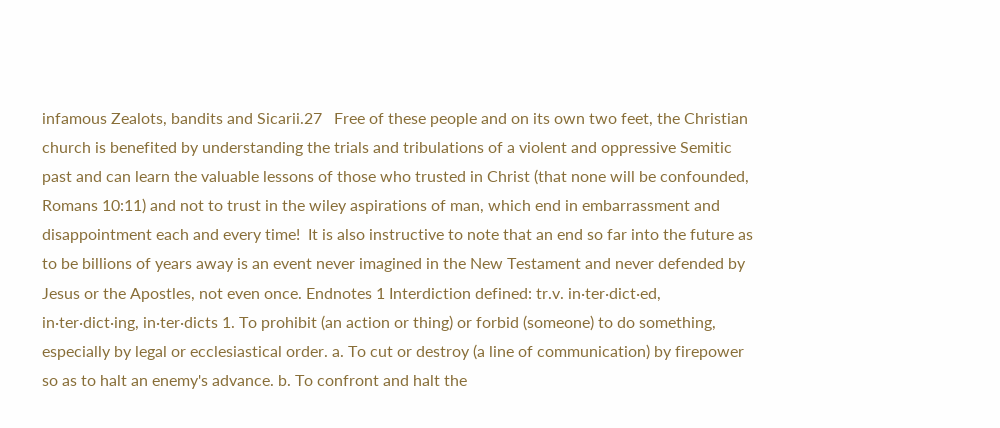infamous Zealots, bandits and Sicarii.27   Free of these people and on its own two feet, the Christian church is benefited by understanding the trials and tribulations of a violent and oppressive Semitic past and can learn the valuable lessons of those who trusted in Christ (that none will be confounded, Romans 10:11) and not to trust in the wiley aspirations of man, which end in embarrassment and disappointment each and every time!  It is also instructive to note that an end so far into the future as to be billions of years away is an event never imagined in the New Testament and never defended by Jesus or the Apostles, not even once. Endnotes 1 Interdiction defined: tr.v. in·ter·dict·ed, in·ter·dict·ing, in·ter·dicts 1. To prohibit (an action or thing) or forbid (someone) to do something, especially by legal or ecclesiastical order. a. To cut or destroy (a line of communication) by firepower so as to halt an enemy's advance. b. To confront and halt the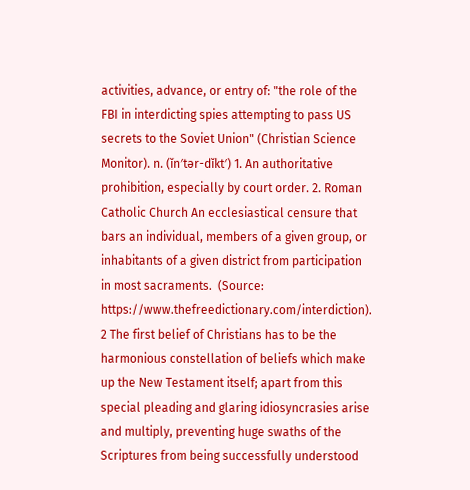activities, advance, or entry of: "the role of the FBI in interdicting spies attempting to pass US secrets to the Soviet Union" (Christian Science Monitor). n. (ĭn′tər-dĭkt′) 1. An authoritative prohibition, especially by court order. 2. Roman Catholic Church An ecclesiastical censure that bars an individual, members of a given group, or inhabitants of a given district from participation in most sacraments.  (Source: https://www.thefreedictionary.com/interdiction). 2 The first belief of Christians has to be the harmonious constellation of beliefs which make up the New Testament itself; apart from this special pleading and glaring idiosyncrasies arise and multiply, preventing huge swaths of the Scriptures from being successfully understood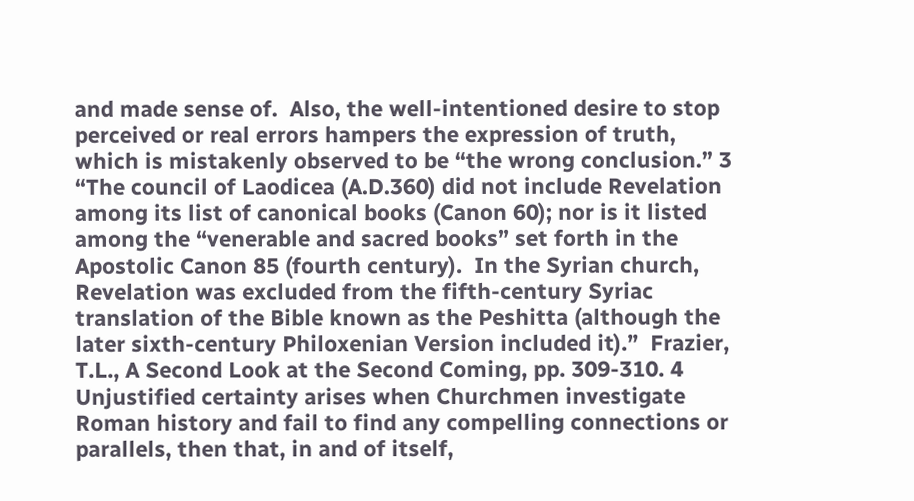and made sense of.  Also, the well-intentioned desire to stop perceived or real errors hampers the expression of truth, which is mistakenly observed to be “the wrong conclusion.” 3 “The council of Laodicea (A.D.360) did not include Revelation among its list of canonical books (Canon 60); nor is it listed among the “venerable and sacred books” set forth in the Apostolic Canon 85 (fourth century).  In the Syrian church, Revelation was excluded from the fifth-century Syriac translation of the Bible known as the Peshitta (although the later sixth-century Philoxenian Version included it).”  Frazier, T.L., A Second Look at the Second Coming, pp. 309-310. 4 Unjustified certainty arises when Churchmen investigate Roman history and fail to find any compelling connections or parallels, then that, in and of itself,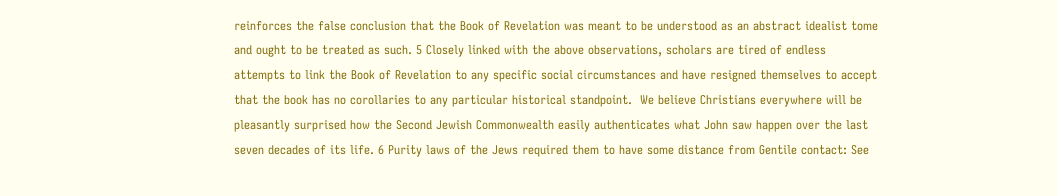reinforces the false conclusion that the Book of Revelation was meant to be understood as an abstract idealist tome and ought to be treated as such. 5 Closely linked with the above observations, scholars are tired of endless attempts to link the Book of Revelation to any specific social circumstances and have resigned themselves to accept that the book has no corollaries to any particular historical standpoint.  We believe Christians everywhere will be pleasantly surprised how the Second Jewish Commonwealth easily authenticates what John saw happen over the last seven decades of its life. 6 Purity laws of the Jews required them to have some distance from Gentile contact: See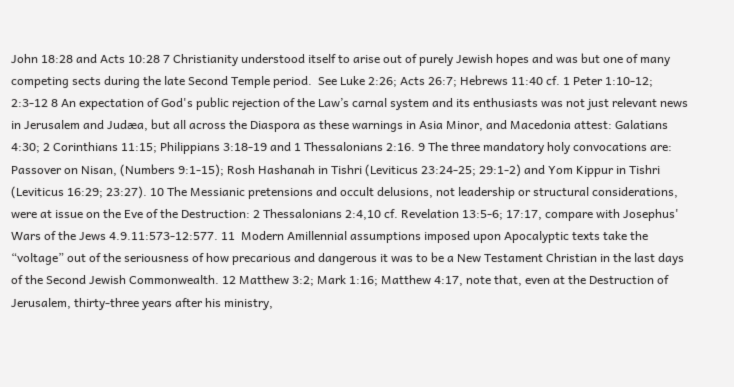John 18:28 and Acts 10:28 7 Christianity understood itself to arise out of purely Jewish hopes and was but one of many competing sects during the late Second Temple period.  See Luke 2:26; Acts 26:7; Hebrews 11:40 cf. 1 Peter 1:10-12; 2:3-12 8 An expectation of God's public rejection of the Law’s carnal system and its enthusiasts was not just relevant news in Jerusalem and Judæa, but all across the Diaspora as these warnings in Asia Minor, and Macedonia attest: Galatians 4:30; 2 Corinthians 11:15; Philippians 3:18-19 and 1 Thessalonians 2:16. 9 The three mandatory holy convocations are: Passover on Nisan, (Numbers 9:1-15); Rosh Hashanah in Tishri (Leviticus 23:24-25; 29:1-2) and Yom Kippur in Tishri (Leviticus 16:29; 23:27). 10 The Messianic pretensions and occult delusions, not leadership or structural considerations, were at issue on the Eve of the Destruction: 2 Thessalonians 2:4,10 cf. Revelation 13:5-6; 17:17, compare with Josephus' Wars of the Jews 4.9.11:573-12:577. 11  Modern Amillennial assumptions imposed upon Apocalyptic texts take the “voltage” out of the seriousness of how precarious and dangerous it was to be a New Testament Christian in the last days of the Second Jewish Commonwealth. 12 Matthew 3:2; Mark 1:16; Matthew 4:17, note that, even at the Destruction of Jerusalem, thirty-three years after his ministry,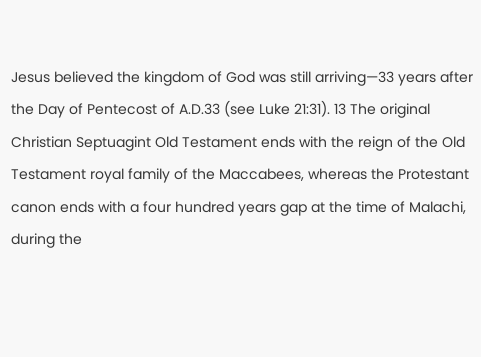Jesus believed the kingdom of God was still arriving—33 years after the Day of Pentecost of A.D.33 (see Luke 21:31). 13 The original Christian Septuagint Old Testament ends with the reign of the Old Testament royal family of the Maccabees, whereas the Protestant canon ends with a four hundred years gap at the time of Malachi, during the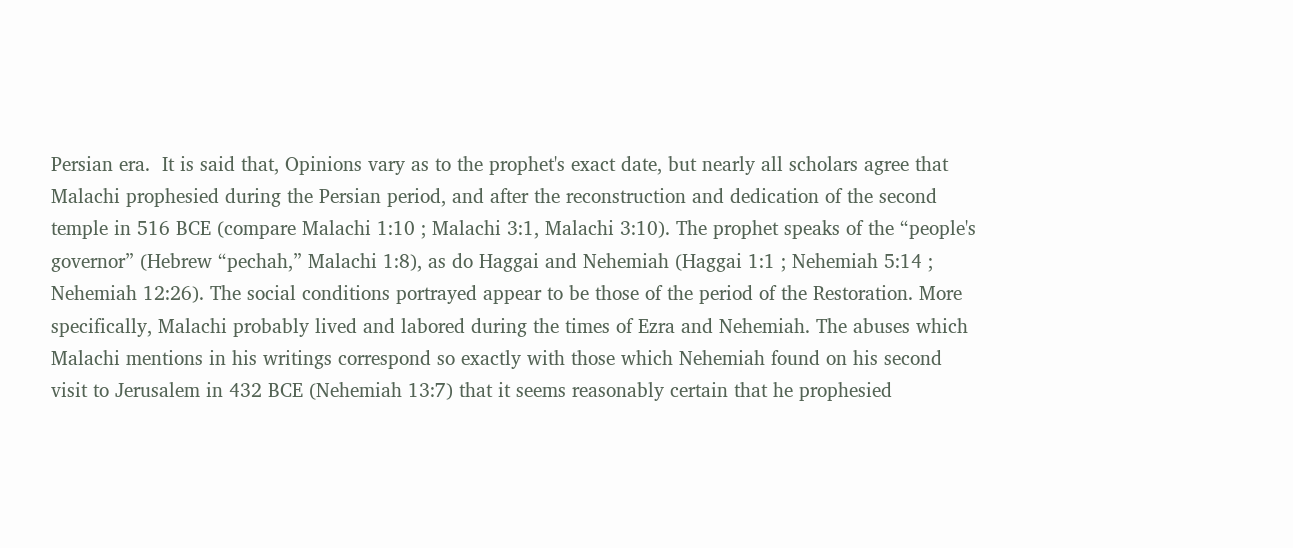Persian era.  It is said that, Opinions vary as to the prophet's exact date, but nearly all scholars agree that Malachi prophesied during the Persian period, and after the reconstruction and dedication of the second temple in 516 BCE (compare Malachi 1:10 ; Malachi 3:1, Malachi 3:10). The prophet speaks of the “people's governor” (Hebrew “pechah,” Malachi 1:8), as do Haggai and Nehemiah (Haggai 1:1 ; Nehemiah 5:14 ; Nehemiah 12:26). The social conditions portrayed appear to be those of the period of the Restoration. More specifically, Malachi probably lived and labored during the times of Ezra and Nehemiah. The abuses which Malachi mentions in his writings correspond so exactly with those which Nehemiah found on his second visit to Jerusalem in 432 BCE (Nehemiah 13:7) that it seems reasonably certain that he prophesied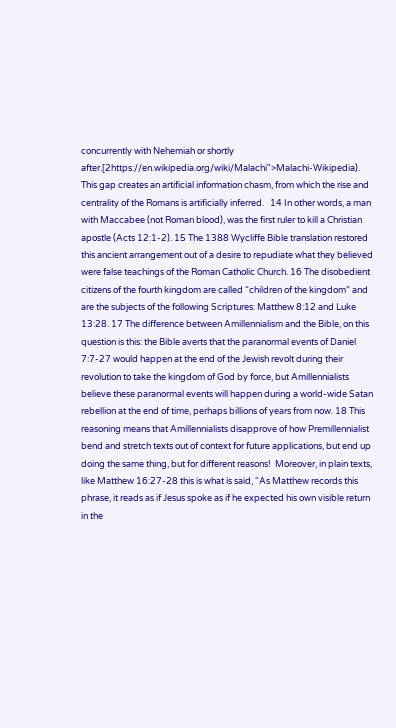concurrently with Nehemiah or shortly after.[2https://en.wikipedia.org/wiki/Malachi">Malachi-Wikipedia). This gap creates an artificial information chasm, from which the rise and centrality of the Romans is artificially inferred.   14 In other words, a man with Maccabee (not Roman blood), was the first ruler to kill a Christian apostle (Acts 12:1-2). 15 The 1388 Wycliffe Bible translation restored this ancient arrangement out of a desire to repudiate what they believed were false teachings of the Roman Catholic Church. 16 The disobedient citizens of the fourth kingdom are called “children of the kingdom” and are the subjects of the following Scriptures: Matthew 8:12 and Luke 13:28. 17 The difference between Amillennialism and the Bible, on this question is this: the Bible averts that the paranormal events of Daniel 7:7-27 would happen at the end of the Jewish revolt during their revolution to take the kingdom of God by force, but Amillennialists believe these paranormal events will happen during a world-wide Satan rebellion at the end of time, perhaps billions of years from now. 18 This reasoning means that Amillennialists disapprove of how Premillennialist bend and stretch texts out of context for future applications, but end up doing the same thing, but for different reasons!  Moreover, in plain texts, like Matthew 16:27-28 this is what is said, “As Matthew records this phrase, it reads as if Jesus spoke as if he expected his own visible return in the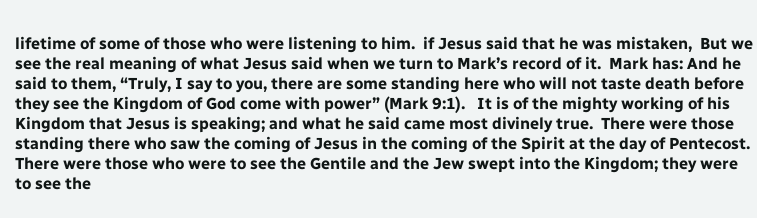lifetime of some of those who were listening to him.  if Jesus said that he was mistaken,  But we see the real meaning of what Jesus said when we turn to Mark’s record of it.  Mark has: And he said to them, “Truly, I say to you, there are some standing here who will not taste death before they see the Kingdom of God come with power” (Mark 9:1).   It is of the mighty working of his Kingdom that Jesus is speaking; and what he said came most divinely true.  There were those standing there who saw the coming of Jesus in the coming of the Spirit at the day of Pentecost.  There were those who were to see the Gentile and the Jew swept into the Kingdom; they were to see the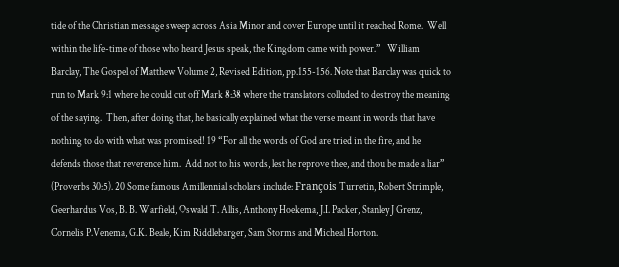tide of the Christian message sweep across Asia Minor and cover Europe until it reached Rome.  Well within the life-time of those who heard Jesus speak, the Kingdom came with power.”   William Barclay, The Gospel of Matthew Volume 2, Revised Edition, pp.155-156. Note that Barclay was quick to run to Mark 9:1 where he could cut off Mark 8:38 where the translators colluded to destroy the meaning of the saying.  Then, after doing that, he basically explained what the verse meant in words that have nothing to do with what was promised! 19 “For all the words of God are tried in the fire, and he defends those that reverence him.  Add not to his words, lest he reprove thee, and thou be made a liar” (Proverbs 30:5). 20 Some famous Amillennial scholars include: François Turretin, Robert Strimple, Geerhardus Vos, B. B. Warfield, Oswald T. Allis, Anthony Hoekema, J.I. Packer, Stanley J Grenz, Cornelis P.Venema, G.K. Beale, Kim Riddlebarger, Sam Storms and Micheal Horton.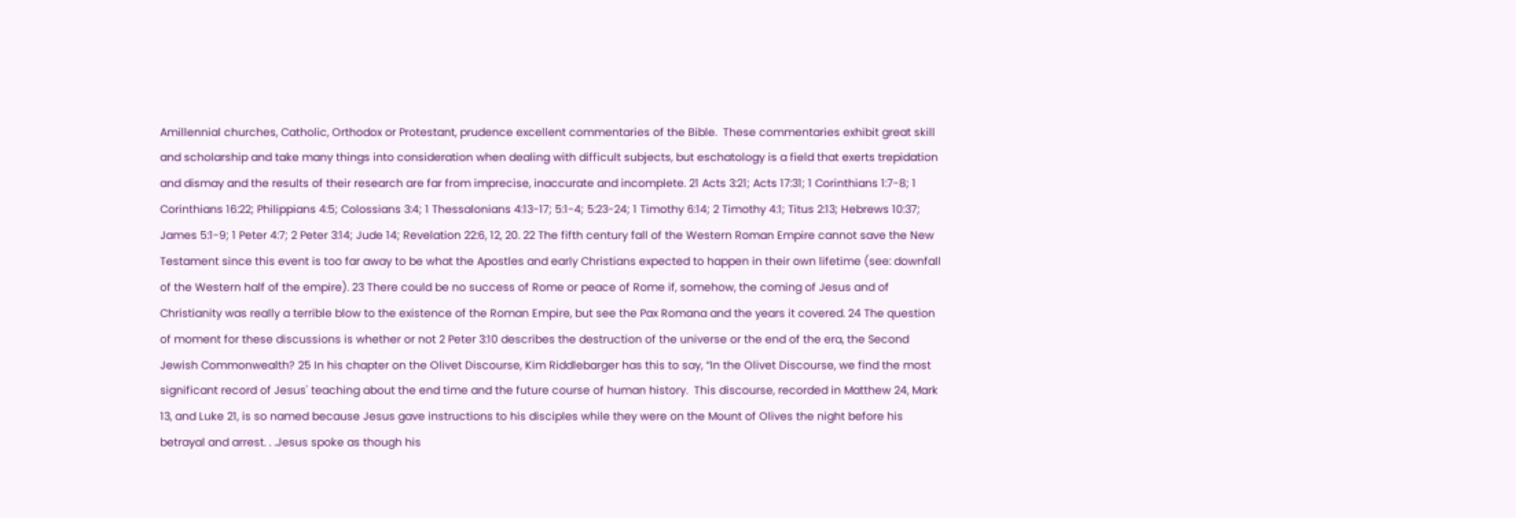Amillennial churches, Catholic, Orthodox or Protestant, prudence excellent commentaries of the Bible.  These commentaries exhibit great skill and scholarship and take many things into consideration when dealing with difficult subjects, but eschatology is a field that exerts trepidation and dismay and the results of their research are far from imprecise, inaccurate and incomplete. 21 Acts 3:21; Acts 17:31; 1 Corinthians 1:7-8; 1 Corinthians 16:22; Philippians 4:5; Colossians 3:4; 1 Thessalonians 4:13-17; 5:1-4; 5:23-24; 1 Timothy 6:14; 2 Timothy 4:1; Titus 2:13; Hebrews 10:37; James 5:1-9; 1 Peter 4:7; 2 Peter 3:14; Jude 14; Revelation 22:6, 12, 20. 22 The fifth century fall of the Western Roman Empire cannot save the New Testament since this event is too far away to be what the Apostles and early Christians expected to happen in their own lifetime (see: downfall of the Western half of the empire). 23 There could be no success of Rome or peace of Rome if, somehow, the coming of Jesus and of Christianity was really a terrible blow to the existence of the Roman Empire, but see the Pax Romana and the years it covered. 24 The question of moment for these discussions is whether or not 2 Peter 3:10 describes the destruction of the universe or the end of the era, the Second Jewish Commonwealth? 25 In his chapter on the Olivet Discourse, Kim Riddlebarger has this to say, “In the Olivet Discourse, we find the most significant record of Jesus' teaching about the end time and the future course of human history.  This discourse, recorded in Matthew 24, Mark 13, and Luke 21, is so named because Jesus gave instructions to his disciples while they were on the Mount of Olives the night before his betrayal and arrest. . .Jesus spoke as though his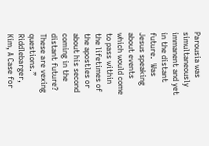Parousia was simultaneously immanent and yet in the distant future.  Was Jesus speaking about events which would come to pass within the lifetimes of the apostles or about his second coming in the distant future?  These are vexing questions.”  Riddlebarger, Kim, A Case for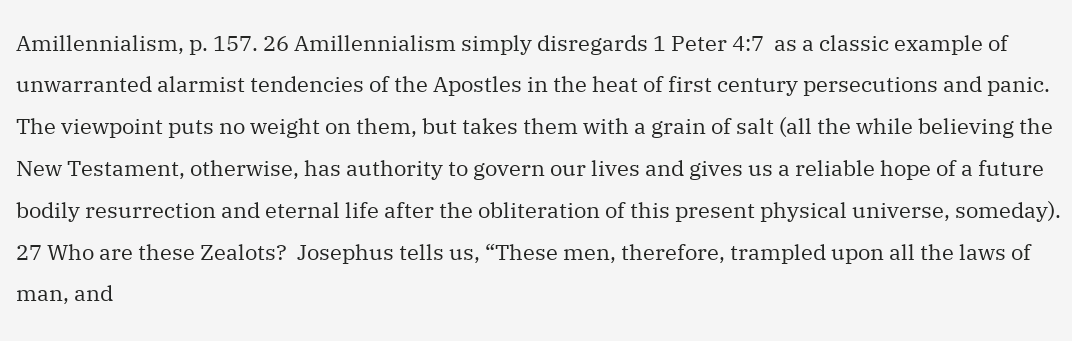Amillennialism, p. 157. 26 Amillennialism simply disregards 1 Peter 4:7  as a classic example of unwarranted alarmist tendencies of the Apostles in the heat of first century persecutions and panic.  The viewpoint puts no weight on them, but takes them with a grain of salt (all the while believing the New Testament, otherwise, has authority to govern our lives and gives us a reliable hope of a future bodily resurrection and eternal life after the obliteration of this present physical universe, someday). 27 Who are these Zealots?  Josephus tells us, “These men, therefore, trampled upon all the laws of man, and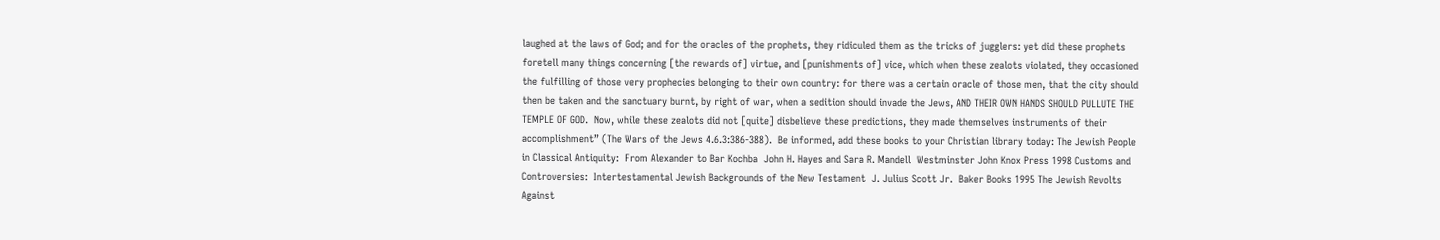laughed at the laws of God; and for the oracles of the prophets, they ridiculed them as the tricks of jugglers: yet did these prophets foretell many things concerning [the rewards of] virtue, and [punishments of] vice, which when these zealots violated, they occasioned the fulfilling of those very prophecies belonging to their own country: for there was a certain oracle of those men, that the city should then be taken and the sanctuary burnt, by right of war, when a sedition should invade the Jews, AND THEIR OWN HANDS SHOULD PULLUTE THE TEMPLE OF GOD.  Now, while these zealots did not [quite] disbelieve these predictions, they made themselves instruments of their accomplishment” (The Wars of the Jews 4.6.3:386-388).  Be informed, add these books to your Christian library today: The Jewish People in Classical Antiquity:  From Alexander to Bar Kochba  John H. Hayes and Sara R. Mandell  Westminster John Knox Press 1998 Customs and Controversies:  Intertestamental Jewish Backgrounds of the New Testament  J. Julius Scott Jr.  Baker Books 1995 The Jewish Revolts Against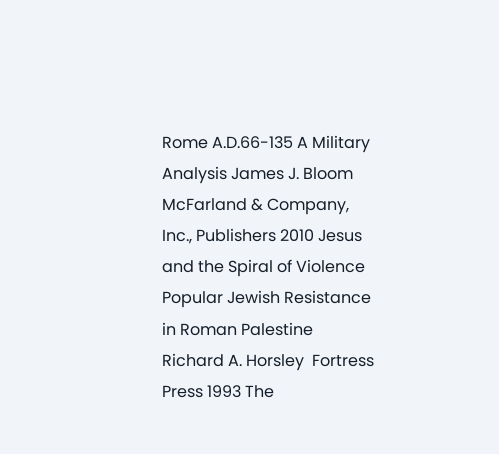Rome A.D.66-135 A Military Analysis James J. Bloom  McFarland & Company, Inc., Publishers 2010 Jesus and the Spiral of Violence Popular Jewish Resistance in Roman Palestine  Richard A. Horsley  Fortress Press 1993 The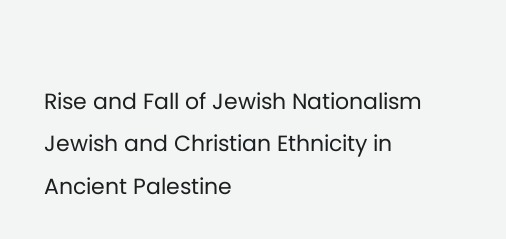Rise and Fall of Jewish Nationalism  Jewish and Christian Ethnicity in Ancient Palestine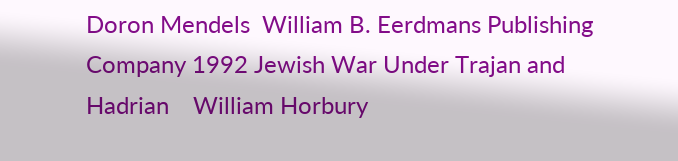Doron Mendels  William B. Eerdmans Publishing Company 1992 Jewish War Under Trajan and Hadrian    William Horbury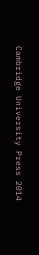Cambridge University Press 2014